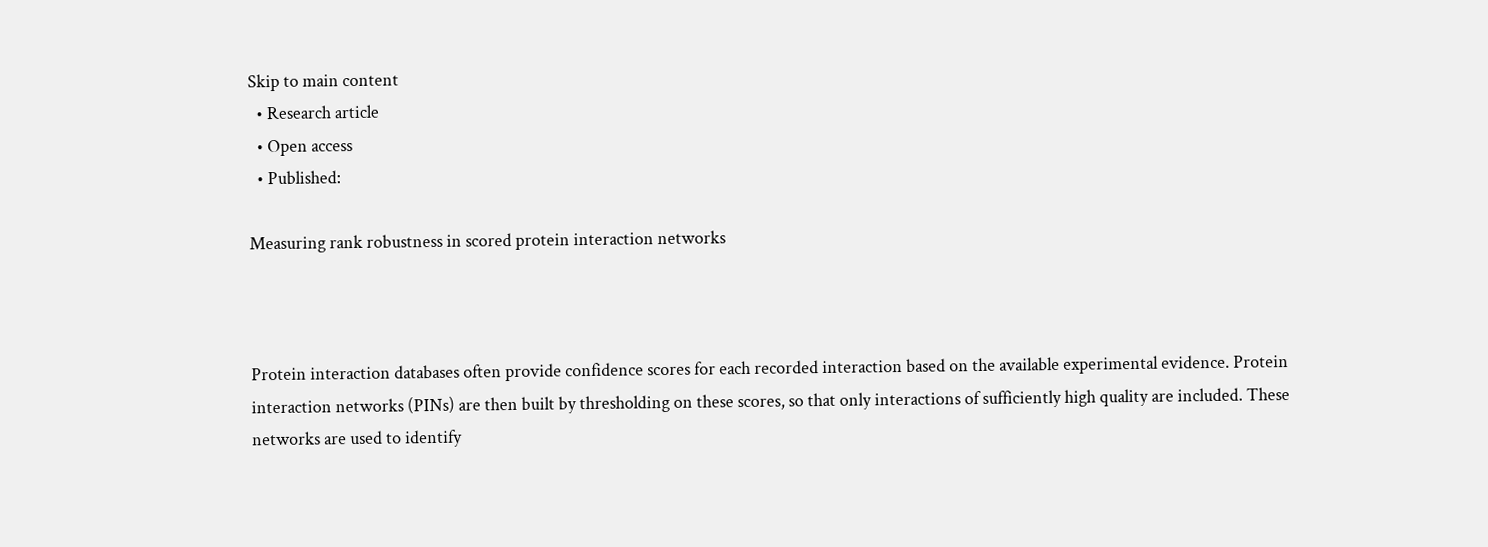Skip to main content
  • Research article
  • Open access
  • Published:

Measuring rank robustness in scored protein interaction networks



Protein interaction databases often provide confidence scores for each recorded interaction based on the available experimental evidence. Protein interaction networks (PINs) are then built by thresholding on these scores, so that only interactions of sufficiently high quality are included. These networks are used to identify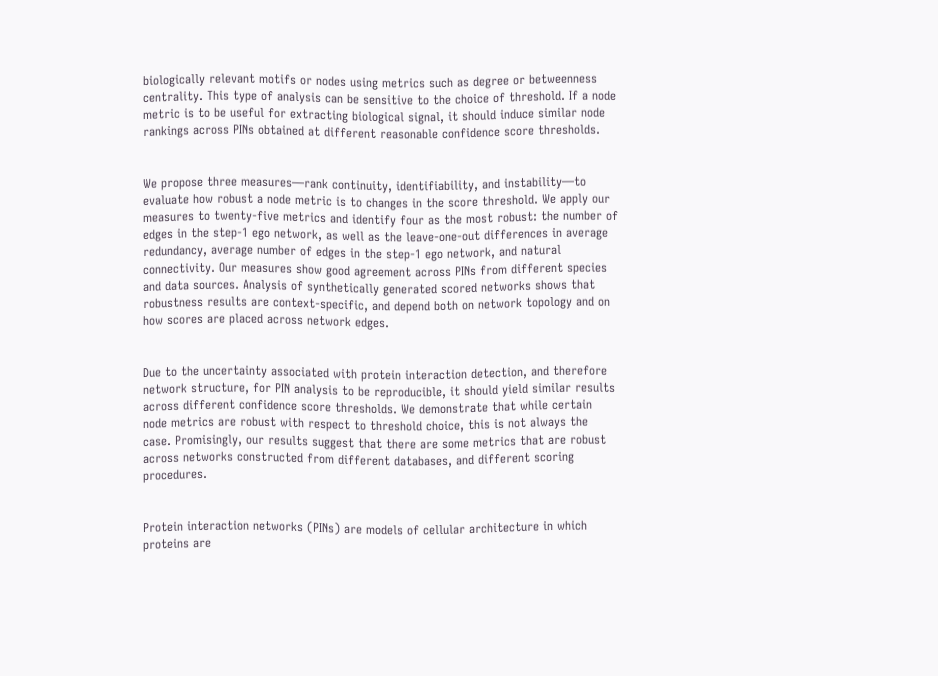biologically relevant motifs or nodes using metrics such as degree or betweenness centrality. This type of analysis can be sensitive to the choice of threshold. If a node metric is to be useful for extracting biological signal, it should induce similar node rankings across PINs obtained at different reasonable confidence score thresholds.


We propose three measures—rank continuity, identifiability, and instability—to evaluate how robust a node metric is to changes in the score threshold. We apply our measures to twenty-five metrics and identify four as the most robust: the number of edges in the step-1 ego network, as well as the leave-one-out differences in average redundancy, average number of edges in the step-1 ego network, and natural connectivity. Our measures show good agreement across PINs from different species and data sources. Analysis of synthetically generated scored networks shows that robustness results are context-specific, and depend both on network topology and on how scores are placed across network edges.


Due to the uncertainty associated with protein interaction detection, and therefore network structure, for PIN analysis to be reproducible, it should yield similar results across different confidence score thresholds. We demonstrate that while certain node metrics are robust with respect to threshold choice, this is not always the case. Promisingly, our results suggest that there are some metrics that are robust across networks constructed from different databases, and different scoring procedures.


Protein interaction networks (PINs) are models of cellular architecture in which proteins are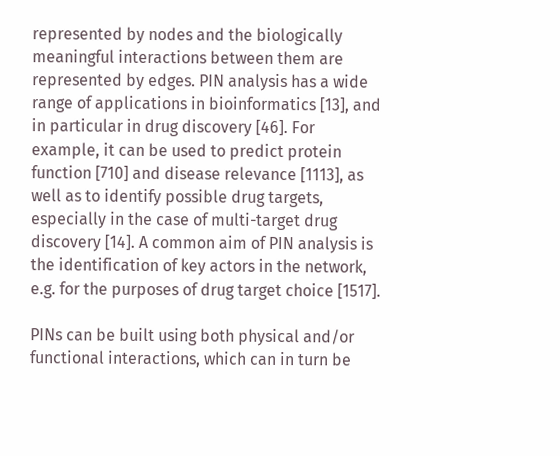represented by nodes and the biologically meaningful interactions between them are represented by edges. PIN analysis has a wide range of applications in bioinformatics [13], and in particular in drug discovery [46]. For example, it can be used to predict protein function [710] and disease relevance [1113], as well as to identify possible drug targets, especially in the case of multi-target drug discovery [14]. A common aim of PIN analysis is the identification of key actors in the network, e.g. for the purposes of drug target choice [1517].

PINs can be built using both physical and/or functional interactions, which can in turn be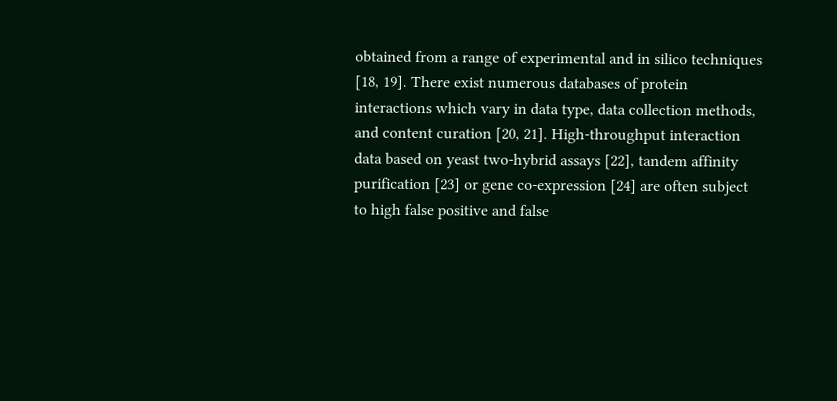obtained from a range of experimental and in silico techniques [18, 19]. There exist numerous databases of protein interactions which vary in data type, data collection methods, and content curation [20, 21]. High-throughput interaction data based on yeast two-hybrid assays [22], tandem affinity purification [23] or gene co-expression [24] are often subject to high false positive and false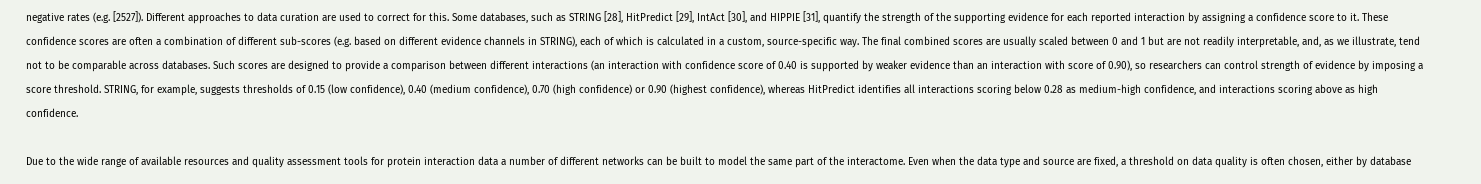negative rates (e.g. [2527]). Different approaches to data curation are used to correct for this. Some databases, such as STRING [28], HitPredict [29], IntAct [30], and HIPPIE [31], quantify the strength of the supporting evidence for each reported interaction by assigning a confidence score to it. These confidence scores are often a combination of different sub-scores (e.g. based on different evidence channels in STRING), each of which is calculated in a custom, source-specific way. The final combined scores are usually scaled between 0 and 1 but are not readily interpretable, and, as we illustrate, tend not to be comparable across databases. Such scores are designed to provide a comparison between different interactions (an interaction with confidence score of 0.40 is supported by weaker evidence than an interaction with score of 0.90), so researchers can control strength of evidence by imposing a score threshold. STRING, for example, suggests thresholds of 0.15 (low confidence), 0.40 (medium confidence), 0.70 (high confidence) or 0.90 (highest confidence), whereas HitPredict identifies all interactions scoring below 0.28 as medium-high confidence, and interactions scoring above as high confidence.

Due to the wide range of available resources and quality assessment tools for protein interaction data a number of different networks can be built to model the same part of the interactome. Even when the data type and source are fixed, a threshold on data quality is often chosen, either by database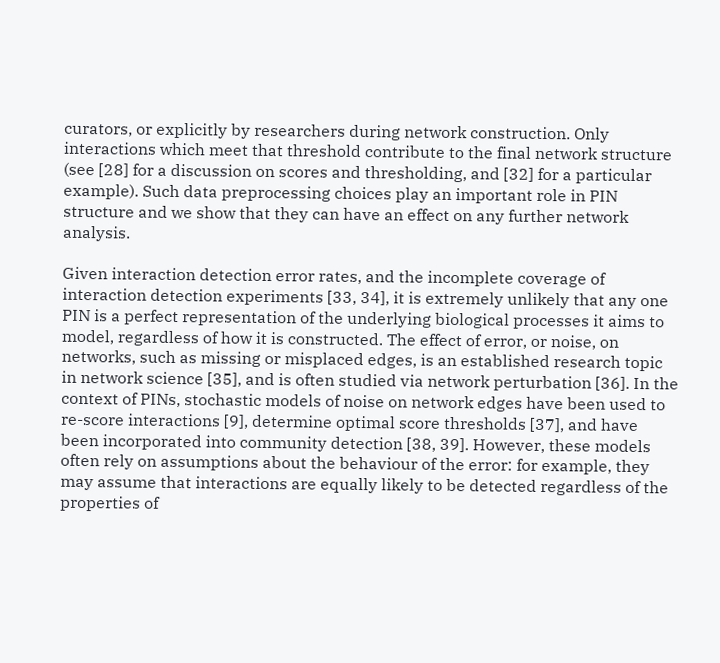curators, or explicitly by researchers during network construction. Only interactions which meet that threshold contribute to the final network structure (see [28] for a discussion on scores and thresholding, and [32] for a particular example). Such data preprocessing choices play an important role in PIN structure and we show that they can have an effect on any further network analysis.

Given interaction detection error rates, and the incomplete coverage of interaction detection experiments [33, 34], it is extremely unlikely that any one PIN is a perfect representation of the underlying biological processes it aims to model, regardless of how it is constructed. The effect of error, or noise, on networks, such as missing or misplaced edges, is an established research topic in network science [35], and is often studied via network perturbation [36]. In the context of PINs, stochastic models of noise on network edges have been used to re-score interactions [9], determine optimal score thresholds [37], and have been incorporated into community detection [38, 39]. However, these models often rely on assumptions about the behaviour of the error: for example, they may assume that interactions are equally likely to be detected regardless of the properties of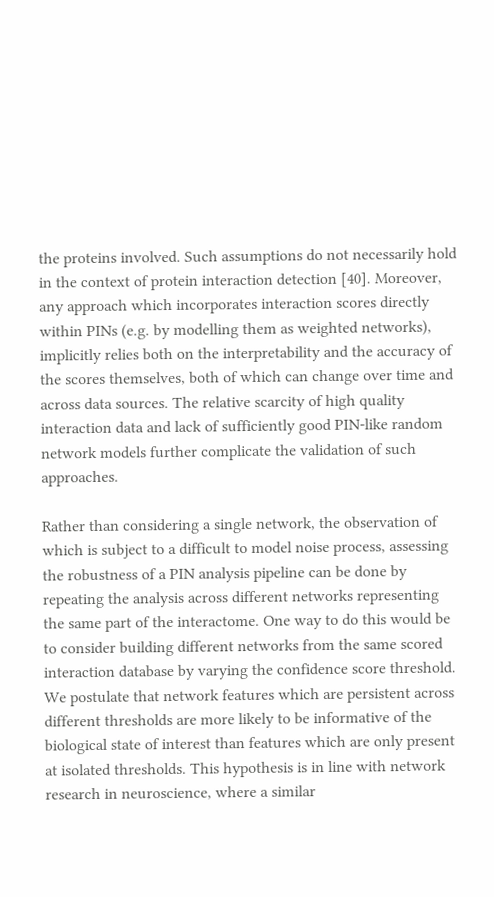the proteins involved. Such assumptions do not necessarily hold in the context of protein interaction detection [40]. Moreover, any approach which incorporates interaction scores directly within PINs (e.g. by modelling them as weighted networks), implicitly relies both on the interpretability and the accuracy of the scores themselves, both of which can change over time and across data sources. The relative scarcity of high quality interaction data and lack of sufficiently good PIN-like random network models further complicate the validation of such approaches.

Rather than considering a single network, the observation of which is subject to a difficult to model noise process, assessing the robustness of a PIN analysis pipeline can be done by repeating the analysis across different networks representing the same part of the interactome. One way to do this would be to consider building different networks from the same scored interaction database by varying the confidence score threshold. We postulate that network features which are persistent across different thresholds are more likely to be informative of the biological state of interest than features which are only present at isolated thresholds. This hypothesis is in line with network research in neuroscience, where a similar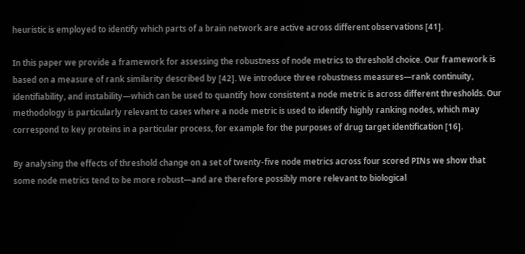heuristic is employed to identify which parts of a brain network are active across different observations [41].

In this paper we provide a framework for assessing the robustness of node metrics to threshold choice. Our framework is based on a measure of rank similarity described by [42]. We introduce three robustness measures—rank continuity, identifiability, and instability—which can be used to quantify how consistent a node metric is across different thresholds. Our methodology is particularly relevant to cases where a node metric is used to identify highly ranking nodes, which may correspond to key proteins in a particular process, for example for the purposes of drug target identification [16].

By analysing the effects of threshold change on a set of twenty-five node metrics across four scored PINs we show that some node metrics tend to be more robust—and are therefore possibly more relevant to biological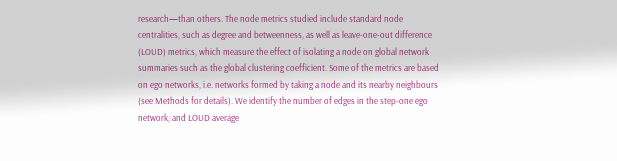research—than others. The node metrics studied include standard node centralities, such as degree and betweenness, as well as leave-one-out difference (LOUD) metrics, which measure the effect of isolating a node on global network summaries such as the global clustering coefficient. Some of the metrics are based on ego networks, i.e. networks formed by taking a node and its nearby neighbours (see Methods for details). We identify the number of edges in the step-one ego network, and LOUD average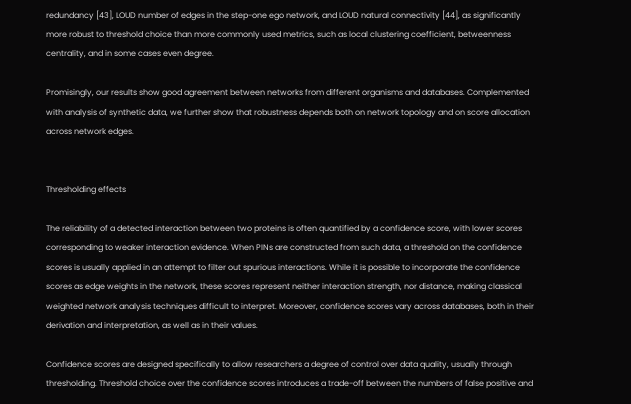redundancy [43], LOUD number of edges in the step-one ego network, and LOUD natural connectivity [44], as significantly more robust to threshold choice than more commonly used metrics, such as local clustering coefficient, betweenness centrality, and in some cases even degree.

Promisingly, our results show good agreement between networks from different organisms and databases. Complemented with analysis of synthetic data, we further show that robustness depends both on network topology and on score allocation across network edges.


Thresholding effects

The reliability of a detected interaction between two proteins is often quantified by a confidence score, with lower scores corresponding to weaker interaction evidence. When PINs are constructed from such data, a threshold on the confidence scores is usually applied in an attempt to filter out spurious interactions. While it is possible to incorporate the confidence scores as edge weights in the network, these scores represent neither interaction strength, nor distance, making classical weighted network analysis techniques difficult to interpret. Moreover, confidence scores vary across databases, both in their derivation and interpretation, as well as in their values.

Confidence scores are designed specifically to allow researchers a degree of control over data quality, usually through thresholding. Threshold choice over the confidence scores introduces a trade-off between the numbers of false positive and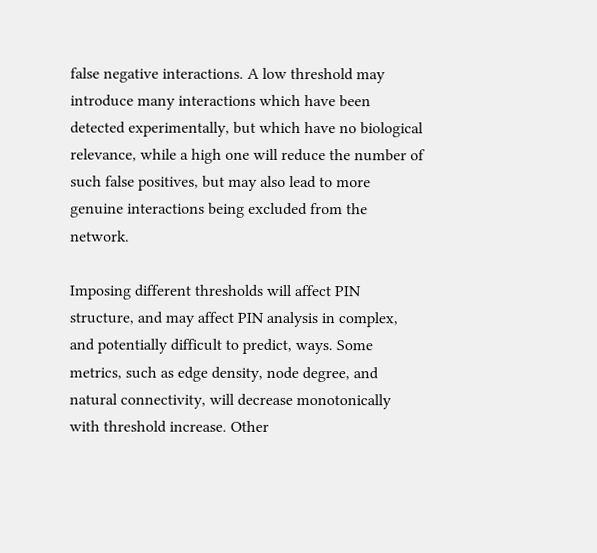false negative interactions. A low threshold may introduce many interactions which have been detected experimentally, but which have no biological relevance, while a high one will reduce the number of such false positives, but may also lead to more genuine interactions being excluded from the network.

Imposing different thresholds will affect PIN structure, and may affect PIN analysis in complex, and potentially difficult to predict, ways. Some metrics, such as edge density, node degree, and natural connectivity, will decrease monotonically with threshold increase. Other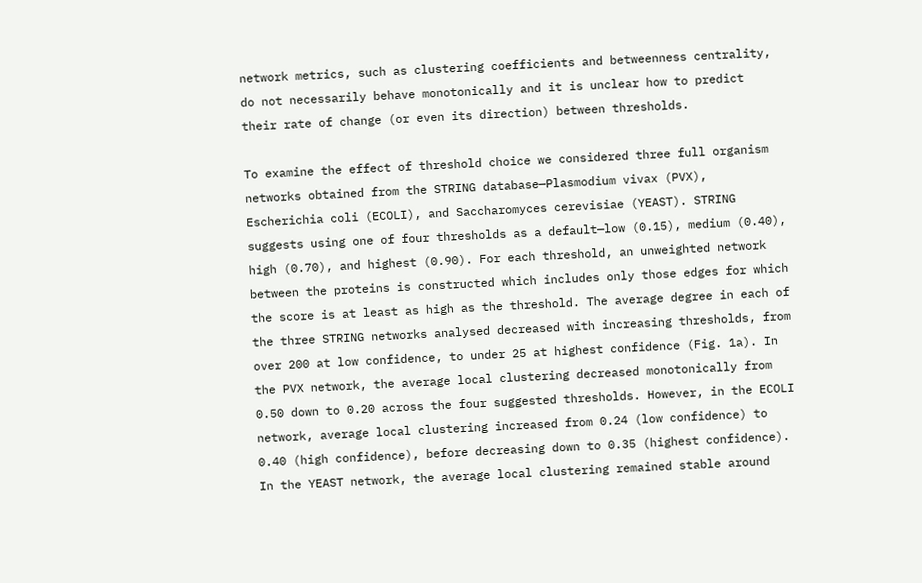network metrics, such as clustering coefficients and betweenness centrality, do not necessarily behave monotonically and it is unclear how to predict their rate of change (or even its direction) between thresholds.

To examine the effect of threshold choice we considered three full organism networks obtained from the STRING database—Plasmodium vivax (PVX), Escherichia coli (ECOLI), and Saccharomyces cerevisiae (YEAST). STRING suggests using one of four thresholds as a default—low (0.15), medium (0.40), high (0.70), and highest (0.90). For each threshold, an unweighted network between the proteins is constructed which includes only those edges for which the score is at least as high as the threshold. The average degree in each of the three STRING networks analysed decreased with increasing thresholds, from over 200 at low confidence, to under 25 at highest confidence (Fig. 1a). In the PVX network, the average local clustering decreased monotonically from 0.50 down to 0.20 across the four suggested thresholds. However, in the ECOLI network, average local clustering increased from 0.24 (low confidence) to 0.40 (high confidence), before decreasing down to 0.35 (highest confidence). In the YEAST network, the average local clustering remained stable around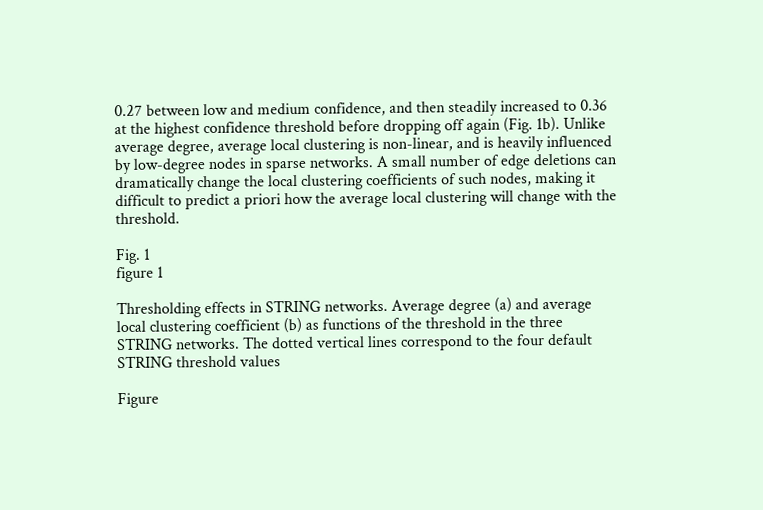0.27 between low and medium confidence, and then steadily increased to 0.36 at the highest confidence threshold before dropping off again (Fig. 1b). Unlike average degree, average local clustering is non-linear, and is heavily influenced by low-degree nodes in sparse networks. A small number of edge deletions can dramatically change the local clustering coefficients of such nodes, making it difficult to predict a priori how the average local clustering will change with the threshold.

Fig. 1
figure 1

Thresholding effects in STRING networks. Average degree (a) and average local clustering coefficient (b) as functions of the threshold in the three STRING networks. The dotted vertical lines correspond to the four default STRING threshold values

Figure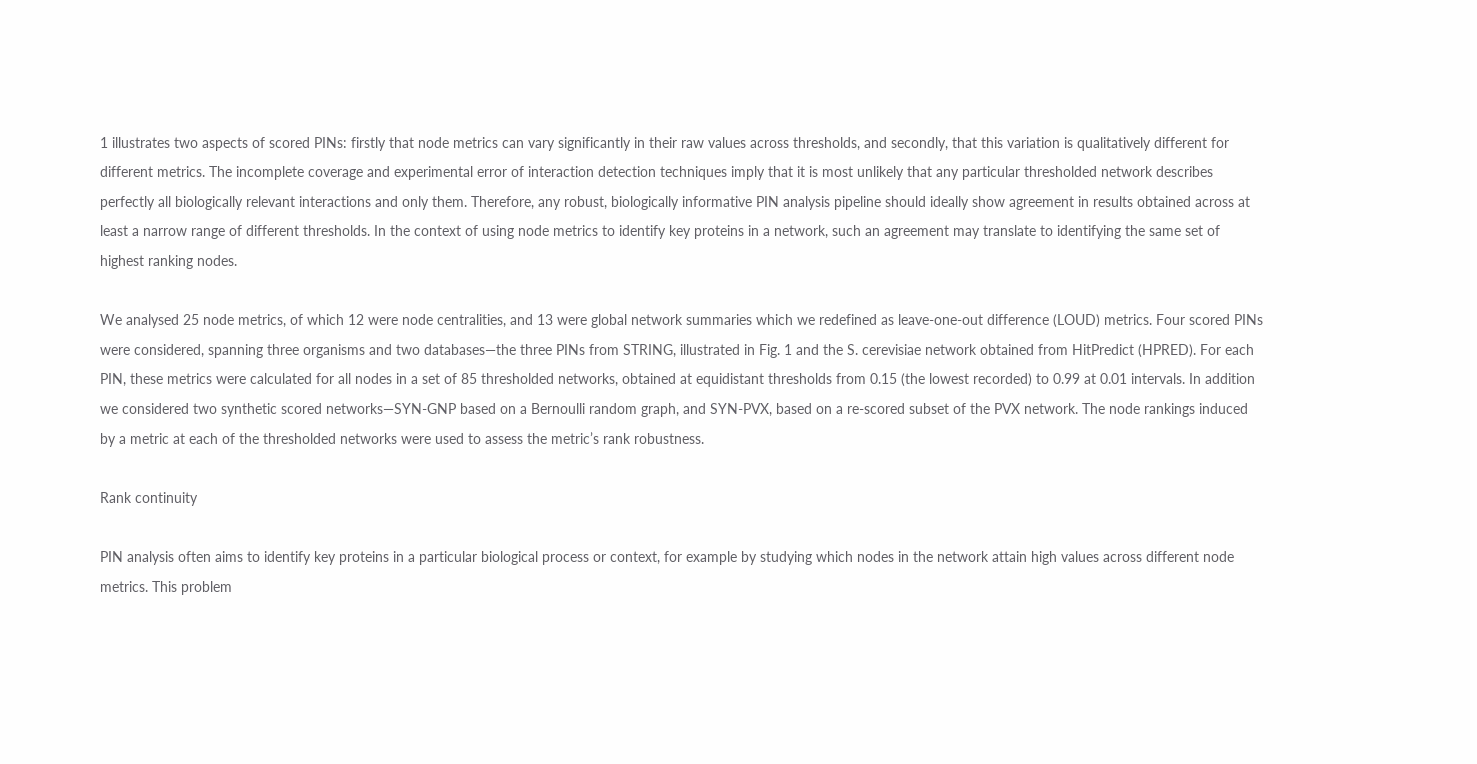1 illustrates two aspects of scored PINs: firstly that node metrics can vary significantly in their raw values across thresholds, and secondly, that this variation is qualitatively different for different metrics. The incomplete coverage and experimental error of interaction detection techniques imply that it is most unlikely that any particular thresholded network describes perfectly all biologically relevant interactions and only them. Therefore, any robust, biologically informative PIN analysis pipeline should ideally show agreement in results obtained across at least a narrow range of different thresholds. In the context of using node metrics to identify key proteins in a network, such an agreement may translate to identifying the same set of highest ranking nodes.

We analysed 25 node metrics, of which 12 were node centralities, and 13 were global network summaries which we redefined as leave-one-out difference (LOUD) metrics. Four scored PINs were considered, spanning three organisms and two databases—the three PINs from STRING, illustrated in Fig. 1 and the S. cerevisiae network obtained from HitPredict (HPRED). For each PIN, these metrics were calculated for all nodes in a set of 85 thresholded networks, obtained at equidistant thresholds from 0.15 (the lowest recorded) to 0.99 at 0.01 intervals. In addition we considered two synthetic scored networks—SYN-GNP based on a Bernoulli random graph, and SYN-PVX, based on a re-scored subset of the PVX network. The node rankings induced by a metric at each of the thresholded networks were used to assess the metric’s rank robustness.

Rank continuity

PIN analysis often aims to identify key proteins in a particular biological process or context, for example by studying which nodes in the network attain high values across different node metrics. This problem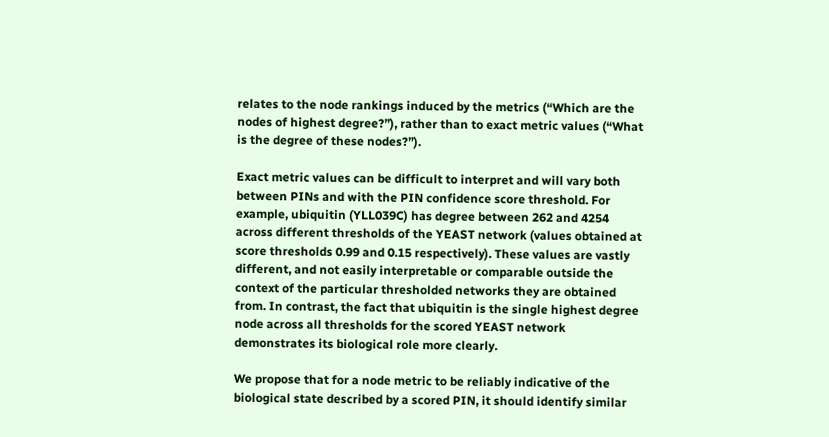relates to the node rankings induced by the metrics (“Which are the nodes of highest degree?”), rather than to exact metric values (“What is the degree of these nodes?”).

Exact metric values can be difficult to interpret and will vary both between PINs and with the PIN confidence score threshold. For example, ubiquitin (YLL039C) has degree between 262 and 4254 across different thresholds of the YEAST network (values obtained at score thresholds 0.99 and 0.15 respectively). These values are vastly different, and not easily interpretable or comparable outside the context of the particular thresholded networks they are obtained from. In contrast, the fact that ubiquitin is the single highest degree node across all thresholds for the scored YEAST network demonstrates its biological role more clearly.

We propose that for a node metric to be reliably indicative of the biological state described by a scored PIN, it should identify similar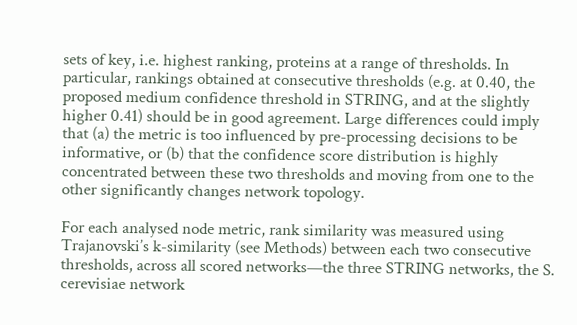sets of key, i.e. highest ranking, proteins at a range of thresholds. In particular, rankings obtained at consecutive thresholds (e.g. at 0.40, the proposed medium confidence threshold in STRING, and at the slightly higher 0.41) should be in good agreement. Large differences could imply that (a) the metric is too influenced by pre-processing decisions to be informative, or (b) that the confidence score distribution is highly concentrated between these two thresholds and moving from one to the other significantly changes network topology.

For each analysed node metric, rank similarity was measured using Trajanovski’s k-similarity (see Methods) between each two consecutive thresholds, across all scored networks—the three STRING networks, the S. cerevisiae network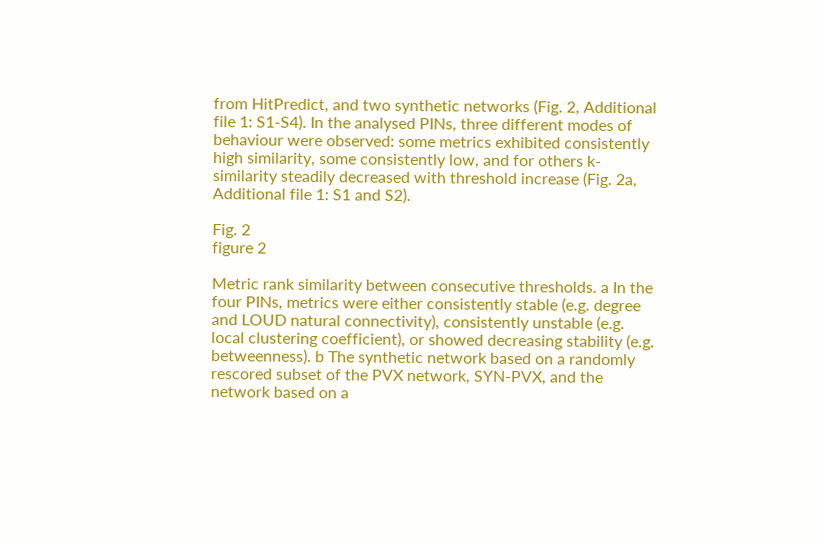from HitPredict, and two synthetic networks (Fig. 2, Additional file 1: S1-S4). In the analysed PINs, three different modes of behaviour were observed: some metrics exhibited consistently high similarity, some consistently low, and for others k-similarity steadily decreased with threshold increase (Fig. 2a, Additional file 1: S1 and S2).

Fig. 2
figure 2

Metric rank similarity between consecutive thresholds. a In the four PINs, metrics were either consistently stable (e.g. degree and LOUD natural connectivity), consistently unstable (e.g. local clustering coefficient), or showed decreasing stability (e.g. betweenness). b The synthetic network based on a randomly rescored subset of the PVX network, SYN-PVX, and the network based on a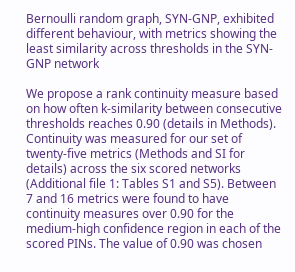Bernoulli random graph, SYN-GNP, exhibited different behaviour, with metrics showing the least similarity across thresholds in the SYN-GNP network

We propose a rank continuity measure based on how often k-similarity between consecutive thresholds reaches 0.90 (details in Methods). Continuity was measured for our set of twenty-five metrics (Methods and SI for details) across the six scored networks (Additional file 1: Tables S1 and S5). Between 7 and 16 metrics were found to have continuity measures over 0.90 for the medium-high confidence region in each of the scored PINs. The value of 0.90 was chosen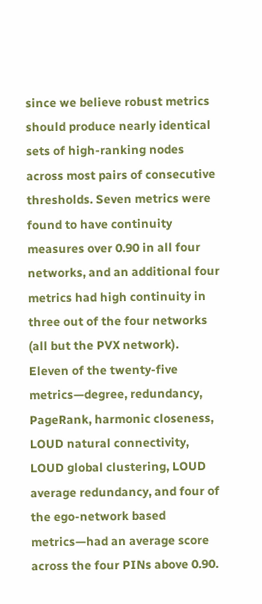since we believe robust metrics should produce nearly identical sets of high-ranking nodes across most pairs of consecutive thresholds. Seven metrics were found to have continuity measures over 0.90 in all four networks, and an additional four metrics had high continuity in three out of the four networks (all but the PVX network). Eleven of the twenty-five metrics—degree, redundancy, PageRank, harmonic closeness, LOUD natural connectivity, LOUD global clustering, LOUD average redundancy, and four of the ego-network based metrics—had an average score across the four PINs above 0.90.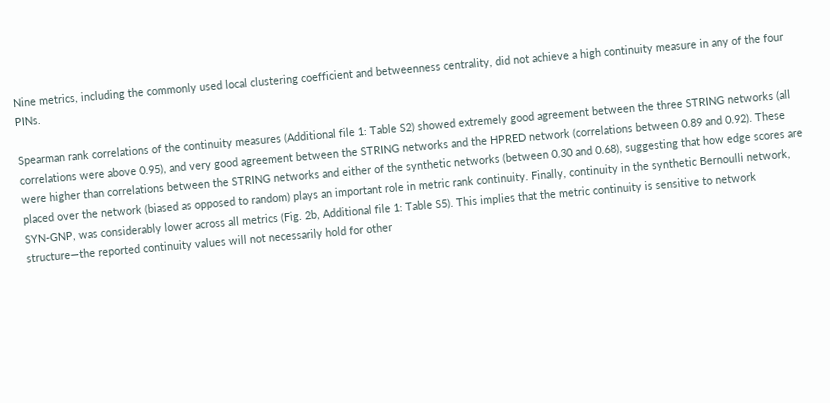Nine metrics, including the commonly used local clustering coefficient and betweenness centrality, did not achieve a high continuity measure in any of the four PINs.

Spearman rank correlations of the continuity measures (Additional file 1: Table S2) showed extremely good agreement between the three STRING networks (all correlations were above 0.95), and very good agreement between the STRING networks and the HPRED network (correlations between 0.89 and 0.92). These were higher than correlations between the STRING networks and either of the synthetic networks (between 0.30 and 0.68), suggesting that how edge scores are placed over the network (biased as opposed to random) plays an important role in metric rank continuity. Finally, continuity in the synthetic Bernoulli network, SYN-GNP, was considerably lower across all metrics (Fig. 2b, Additional file 1: Table S5). This implies that the metric continuity is sensitive to network structure—the reported continuity values will not necessarily hold for other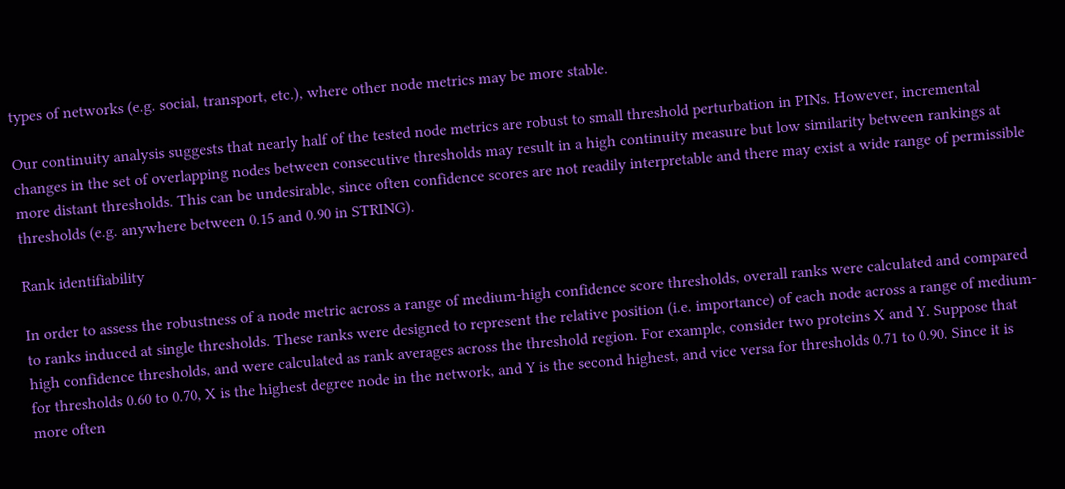types of networks (e.g. social, transport, etc.), where other node metrics may be more stable.

Our continuity analysis suggests that nearly half of the tested node metrics are robust to small threshold perturbation in PINs. However, incremental changes in the set of overlapping nodes between consecutive thresholds may result in a high continuity measure but low similarity between rankings at more distant thresholds. This can be undesirable, since often confidence scores are not readily interpretable and there may exist a wide range of permissible thresholds (e.g. anywhere between 0.15 and 0.90 in STRING).

Rank identifiability

In order to assess the robustness of a node metric across a range of medium-high confidence score thresholds, overall ranks were calculated and compared to ranks induced at single thresholds. These ranks were designed to represent the relative position (i.e. importance) of each node across a range of medium-high confidence thresholds, and were calculated as rank averages across the threshold region. For example, consider two proteins X and Y. Suppose that for thresholds 0.60 to 0.70, X is the highest degree node in the network, and Y is the second highest, and vice versa for thresholds 0.71 to 0.90. Since it is more often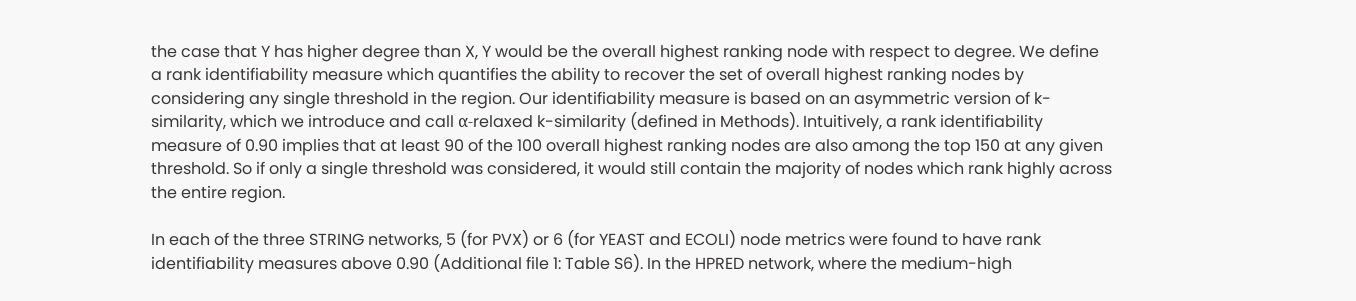the case that Y has higher degree than X, Y would be the overall highest ranking node with respect to degree. We define a rank identifiability measure which quantifies the ability to recover the set of overall highest ranking nodes by considering any single threshold in the region. Our identifiability measure is based on an asymmetric version of k-similarity, which we introduce and call α-relaxed k-similarity (defined in Methods). Intuitively, a rank identifiability measure of 0.90 implies that at least 90 of the 100 overall highest ranking nodes are also among the top 150 at any given threshold. So if only a single threshold was considered, it would still contain the majority of nodes which rank highly across the entire region.

In each of the three STRING networks, 5 (for PVX) or 6 (for YEAST and ECOLI) node metrics were found to have rank identifiability measures above 0.90 (Additional file 1: Table S6). In the HPRED network, where the medium-high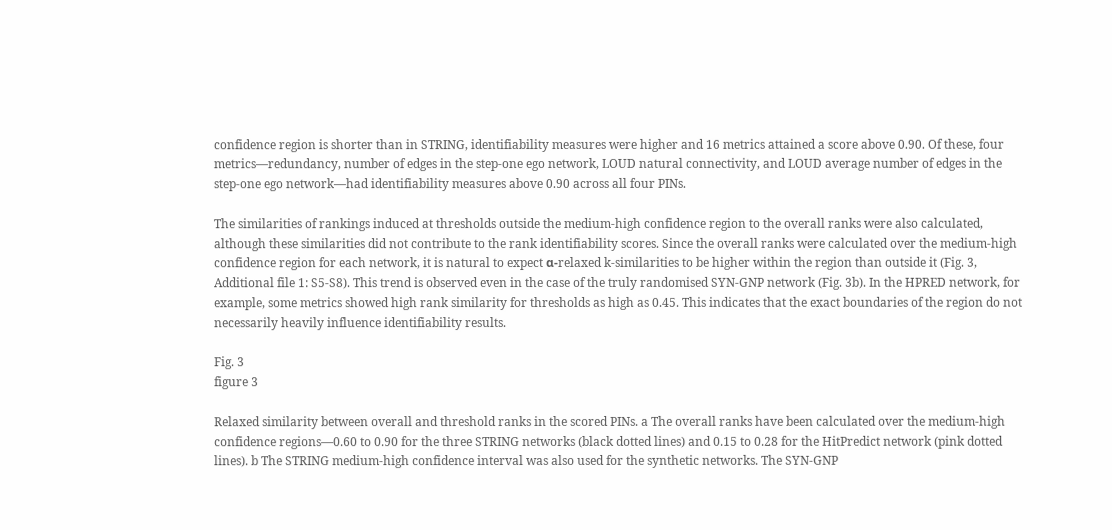confidence region is shorter than in STRING, identifiability measures were higher and 16 metrics attained a score above 0.90. Of these, four metrics—redundancy, number of edges in the step-one ego network, LOUD natural connectivity, and LOUD average number of edges in the step-one ego network—had identifiability measures above 0.90 across all four PINs.

The similarities of rankings induced at thresholds outside the medium-high confidence region to the overall ranks were also calculated, although these similarities did not contribute to the rank identifiability scores. Since the overall ranks were calculated over the medium-high confidence region for each network, it is natural to expect α-relaxed k-similarities to be higher within the region than outside it (Fig. 3, Additional file 1: S5-S8). This trend is observed even in the case of the truly randomised SYN-GNP network (Fig. 3b). In the HPRED network, for example, some metrics showed high rank similarity for thresholds as high as 0.45. This indicates that the exact boundaries of the region do not necessarily heavily influence identifiability results.

Fig. 3
figure 3

Relaxed similarity between overall and threshold ranks in the scored PINs. a The overall ranks have been calculated over the medium-high confidence regions—0.60 to 0.90 for the three STRING networks (black dotted lines) and 0.15 to 0.28 for the HitPredict network (pink dotted lines). b The STRING medium-high confidence interval was also used for the synthetic networks. The SYN-GNP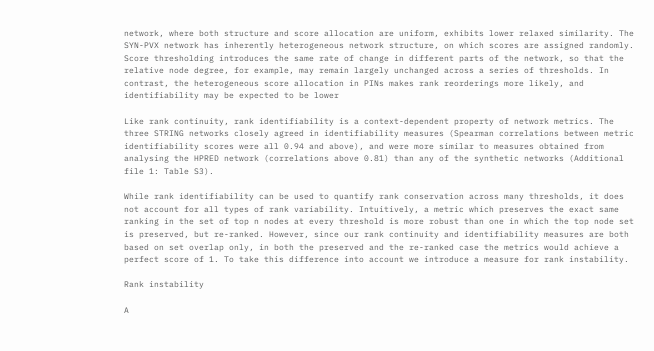network, where both structure and score allocation are uniform, exhibits lower relaxed similarity. The SYN-PVX network has inherently heterogeneous network structure, on which scores are assigned randomly. Score thresholding introduces the same rate of change in different parts of the network, so that the relative node degree, for example, may remain largely unchanged across a series of thresholds. In contrast, the heterogeneous score allocation in PINs makes rank reorderings more likely, and identifiability may be expected to be lower

Like rank continuity, rank identifiability is a context-dependent property of network metrics. The three STRING networks closely agreed in identifiability measures (Spearman correlations between metric identifiability scores were all 0.94 and above), and were more similar to measures obtained from analysing the HPRED network (correlations above 0.81) than any of the synthetic networks (Additional file 1: Table S3).

While rank identifiability can be used to quantify rank conservation across many thresholds, it does not account for all types of rank variability. Intuitively, a metric which preserves the exact same ranking in the set of top n nodes at every threshold is more robust than one in which the top node set is preserved, but re-ranked. However, since our rank continuity and identifiability measures are both based on set overlap only, in both the preserved and the re-ranked case the metrics would achieve a perfect score of 1. To take this difference into account we introduce a measure for rank instability.

Rank instability

A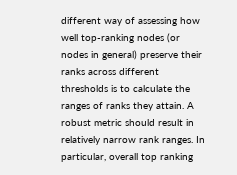different way of assessing how well top-ranking nodes (or nodes in general) preserve their ranks across different thresholds is to calculate the ranges of ranks they attain. A robust metric should result in relatively narrow rank ranges. In particular, overall top ranking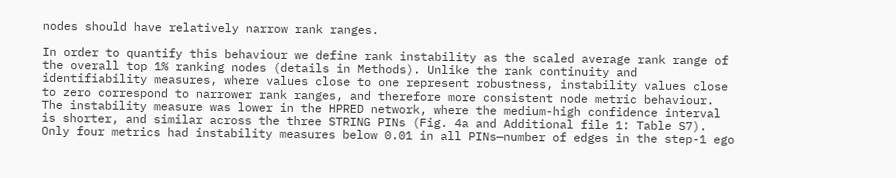nodes should have relatively narrow rank ranges.

In order to quantify this behaviour we define rank instability as the scaled average rank range of the overall top 1% ranking nodes (details in Methods). Unlike the rank continuity and identifiability measures, where values close to one represent robustness, instability values close to zero correspond to narrower rank ranges, and therefore more consistent node metric behaviour. The instability measure was lower in the HPRED network, where the medium-high confidence interval is shorter, and similar across the three STRING PINs (Fig. 4a and Additional file 1: Table S7). Only four metrics had instability measures below 0.01 in all PINs—number of edges in the step-1 ego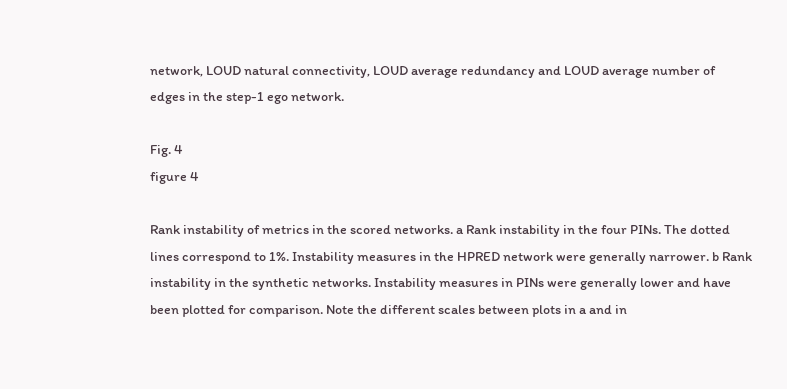network, LOUD natural connectivity, LOUD average redundancy and LOUD average number of edges in the step-1 ego network.

Fig. 4
figure 4

Rank instability of metrics in the scored networks. a Rank instability in the four PINs. The dotted lines correspond to 1%. Instability measures in the HPRED network were generally narrower. b Rank instability in the synthetic networks. Instability measures in PINs were generally lower and have been plotted for comparison. Note the different scales between plots in a and in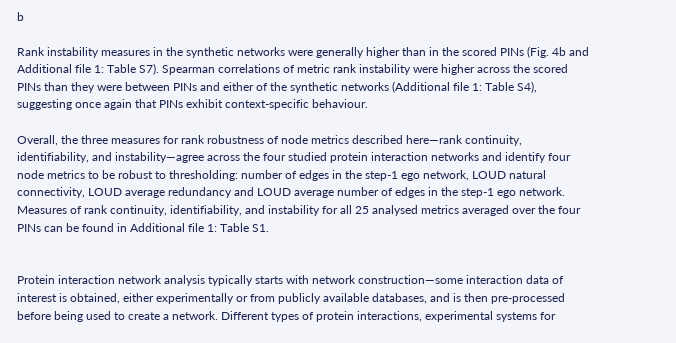b

Rank instability measures in the synthetic networks were generally higher than in the scored PINs (Fig. 4b and Additional file 1: Table S7). Spearman correlations of metric rank instability were higher across the scored PINs than they were between PINs and either of the synthetic networks (Additional file 1: Table S4), suggesting once again that PINs exhibit context-specific behaviour.

Overall, the three measures for rank robustness of node metrics described here—rank continuity, identifiability, and instability—agree across the four studied protein interaction networks and identify four node metrics to be robust to thresholding: number of edges in the step-1 ego network, LOUD natural connectivity, LOUD average redundancy and LOUD average number of edges in the step-1 ego network. Measures of rank continuity, identifiability, and instability for all 25 analysed metrics averaged over the four PINs can be found in Additional file 1: Table S1.


Protein interaction network analysis typically starts with network construction—some interaction data of interest is obtained, either experimentally or from publicly available databases, and is then pre-processed before being used to create a network. Different types of protein interactions, experimental systems for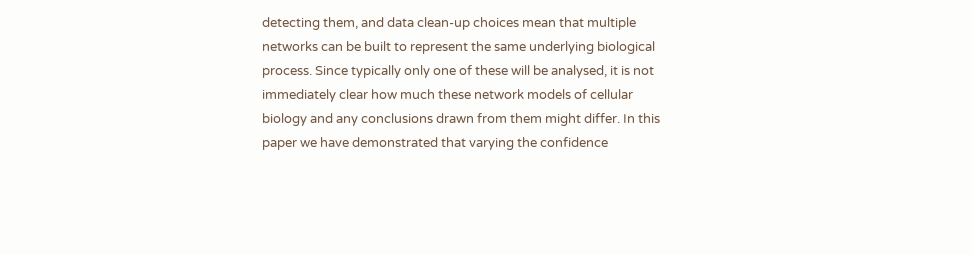detecting them, and data clean-up choices mean that multiple networks can be built to represent the same underlying biological process. Since typically only one of these will be analysed, it is not immediately clear how much these network models of cellular biology and any conclusions drawn from them might differ. In this paper we have demonstrated that varying the confidence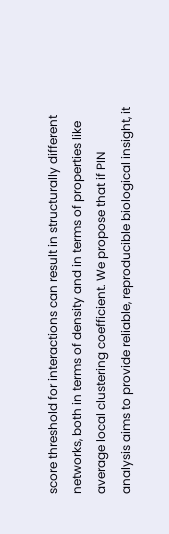score threshold for interactions can result in structurally different networks, both in terms of density and in terms of properties like average local clustering coefficient. We propose that if PIN analysis aims to provide reliable, reproducible biological insight, it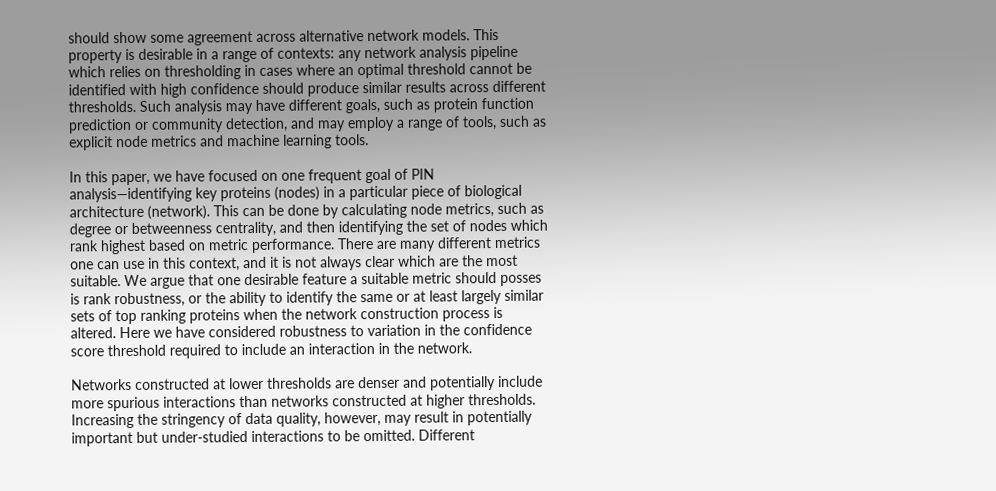should show some agreement across alternative network models. This property is desirable in a range of contexts: any network analysis pipeline which relies on thresholding in cases where an optimal threshold cannot be identified with high confidence should produce similar results across different thresholds. Such analysis may have different goals, such as protein function prediction or community detection, and may employ a range of tools, such as explicit node metrics and machine learning tools.

In this paper, we have focused on one frequent goal of PIN analysis—identifying key proteins (nodes) in a particular piece of biological architecture (network). This can be done by calculating node metrics, such as degree or betweenness centrality, and then identifying the set of nodes which rank highest based on metric performance. There are many different metrics one can use in this context, and it is not always clear which are the most suitable. We argue that one desirable feature a suitable metric should posses is rank robustness, or the ability to identify the same or at least largely similar sets of top ranking proteins when the network construction process is altered. Here we have considered robustness to variation in the confidence score threshold required to include an interaction in the network.

Networks constructed at lower thresholds are denser and potentially include more spurious interactions than networks constructed at higher thresholds. Increasing the stringency of data quality, however, may result in potentially important but under-studied interactions to be omitted. Different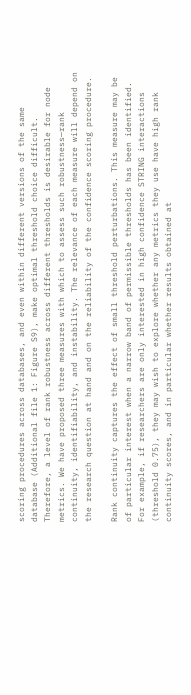scoring procedures across databases, and even within different versions of the same database (Additional file 1: Figure S9), make optimal threshold choice difficult. Therefore, a level of rank robustness across different thresholds is desirable for node metrics. We have proposed three measures with which to assess such robustness—rank continuity, identifiability, and instability. The relevance of each measure will depend on the research question at hand and on the reliability of the confidence scoring procedure.

Rank continuity captures the effect of small threshold perturbations. This measure may be of particular interest when a narrow band of permissible thresholds has been identified. For example, if researchers are only interested in high confidence STRING interactions (threshold 0.75), they may wish to explore whether any metrics they use have high rank continuity scores, and in particular whether results obtained at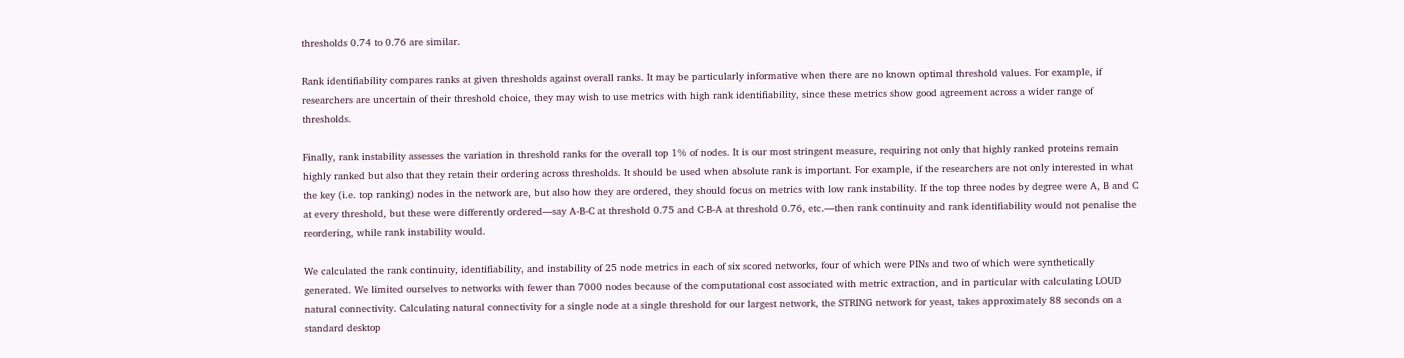thresholds 0.74 to 0.76 are similar.

Rank identifiability compares ranks at given thresholds against overall ranks. It may be particularly informative when there are no known optimal threshold values. For example, if researchers are uncertain of their threshold choice, they may wish to use metrics with high rank identifiability, since these metrics show good agreement across a wider range of thresholds.

Finally, rank instability assesses the variation in threshold ranks for the overall top 1% of nodes. It is our most stringent measure, requiring not only that highly ranked proteins remain highly ranked but also that they retain their ordering across thresholds. It should be used when absolute rank is important. For example, if the researchers are not only interested in what the key (i.e. top ranking) nodes in the network are, but also how they are ordered, they should focus on metrics with low rank instability. If the top three nodes by degree were A, B and C at every threshold, but these were differently ordered—say A-B-C at threshold 0.75 and C-B-A at threshold 0.76, etc.—then rank continuity and rank identifiability would not penalise the reordering, while rank instability would.

We calculated the rank continuity, identifiability, and instability of 25 node metrics in each of six scored networks, four of which were PINs and two of which were synthetically generated. We limited ourselves to networks with fewer than 7000 nodes because of the computational cost associated with metric extraction, and in particular with calculating LOUD natural connectivity. Calculating natural connectivity for a single node at a single threshold for our largest network, the STRING network for yeast, takes approximately 88 seconds on a standard desktop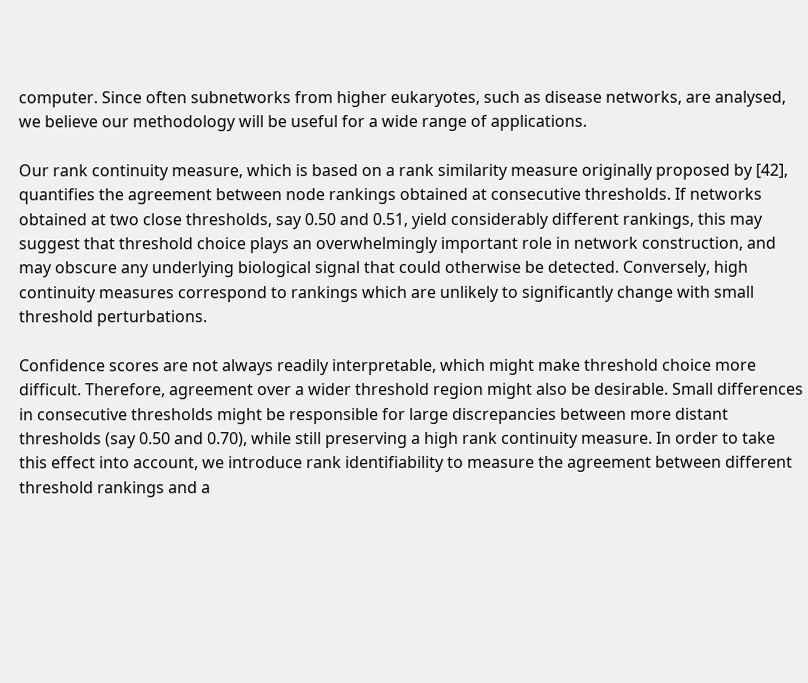computer. Since often subnetworks from higher eukaryotes, such as disease networks, are analysed, we believe our methodology will be useful for a wide range of applications.

Our rank continuity measure, which is based on a rank similarity measure originally proposed by [42], quantifies the agreement between node rankings obtained at consecutive thresholds. If networks obtained at two close thresholds, say 0.50 and 0.51, yield considerably different rankings, this may suggest that threshold choice plays an overwhelmingly important role in network construction, and may obscure any underlying biological signal that could otherwise be detected. Conversely, high continuity measures correspond to rankings which are unlikely to significantly change with small threshold perturbations.

Confidence scores are not always readily interpretable, which might make threshold choice more difficult. Therefore, agreement over a wider threshold region might also be desirable. Small differences in consecutive thresholds might be responsible for large discrepancies between more distant thresholds (say 0.50 and 0.70), while still preserving a high rank continuity measure. In order to take this effect into account, we introduce rank identifiability to measure the agreement between different threshold rankings and a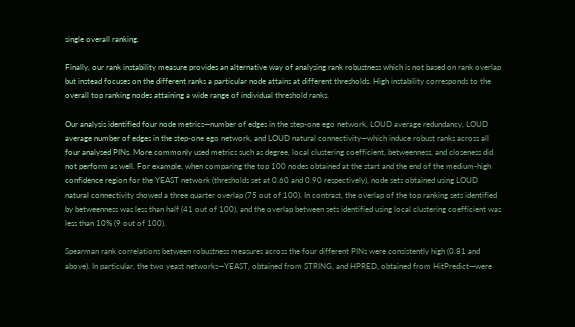single overall ranking.

Finally, our rank instability measure provides an alternative way of analysing rank robustness which is not based on rank overlap but instead focuses on the different ranks a particular node attains at different thresholds. High instability corresponds to the overall top ranking nodes attaining a wide range of individual threshold ranks.

Our analysis identified four node metrics—number of edges in the step-one ego network, LOUD average redundancy, LOUD average number of edges in the step-one ego network, and LOUD natural connectivity—which induce robust ranks across all four analysed PINs. More commonly used metrics such as degree, local clustering coefficient, betweenness, and closeness did not perform as well. For example, when comparing the top 100 nodes obtained at the start and the end of the medium-high confidence region for the YEAST network (thresholds set at 0.60 and 0.90 respectively), node sets obtained using LOUD natural connectivity showed a three quarter overlap (75 out of 100). In contrast, the overlap of the top ranking sets identified by betweenness was less than half (41 out of 100), and the overlap between sets identified using local clustering coefficient was less than 10% (9 out of 100).

Spearman rank correlations between robustness measures across the four different PINs were consistently high (0.81 and above). In particular, the two yeast networks—YEAST, obtained from STRING, and HPRED, obtained from HitPredict—were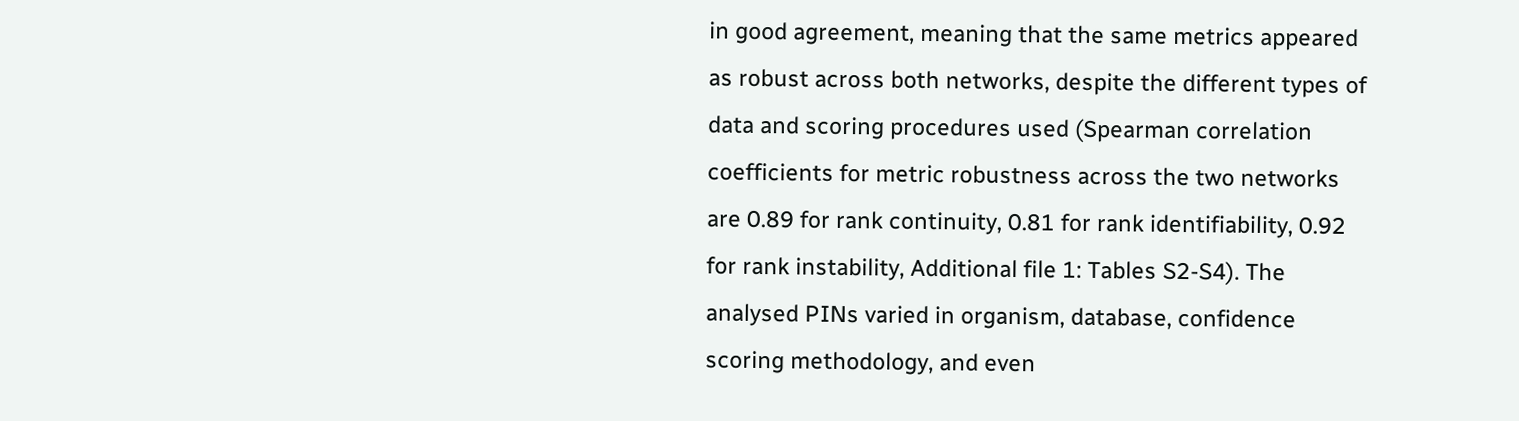in good agreement, meaning that the same metrics appeared as robust across both networks, despite the different types of data and scoring procedures used (Spearman correlation coefficients for metric robustness across the two networks are 0.89 for rank continuity, 0.81 for rank identifiability, 0.92 for rank instability, Additional file 1: Tables S2-S4). The analysed PINs varied in organism, database, confidence scoring methodology, and even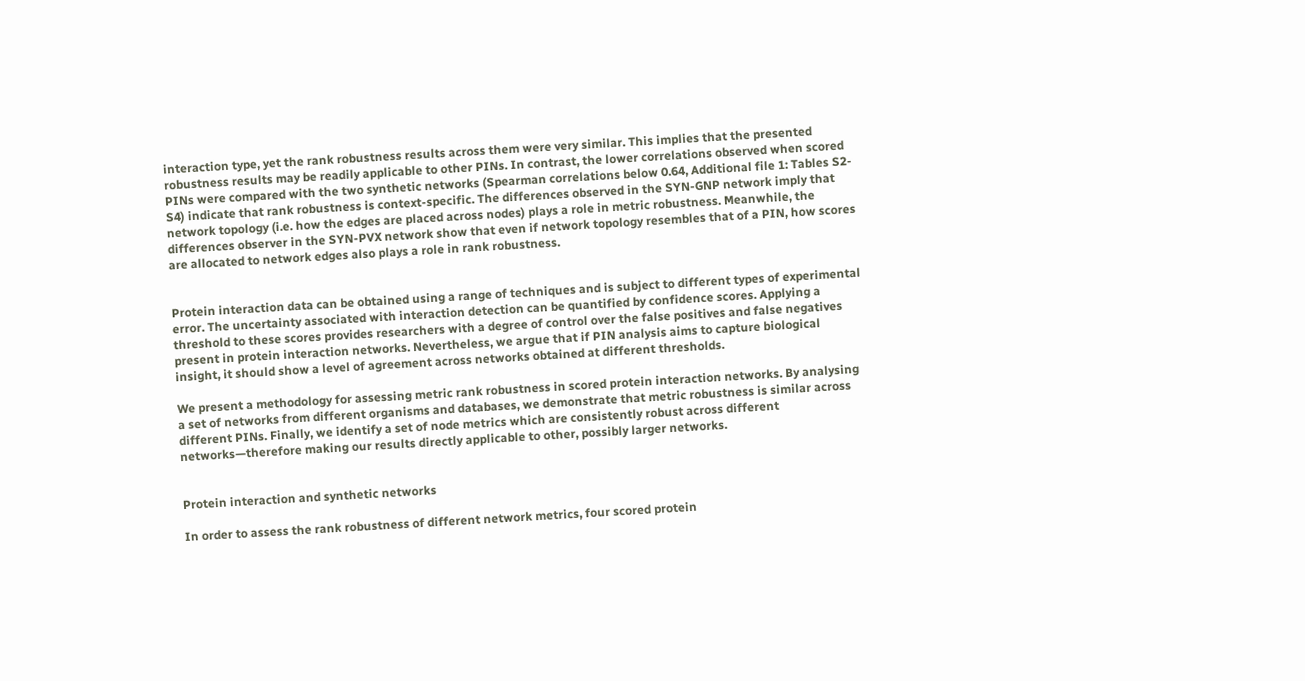interaction type, yet the rank robustness results across them were very similar. This implies that the presented robustness results may be readily applicable to other PINs. In contrast, the lower correlations observed when scored PINs were compared with the two synthetic networks (Spearman correlations below 0.64, Additional file 1: Tables S2-S4) indicate that rank robustness is context-specific. The differences observed in the SYN-GNP network imply that network topology (i.e. how the edges are placed across nodes) plays a role in metric robustness. Meanwhile, the differences observer in the SYN-PVX network show that even if network topology resembles that of a PIN, how scores are allocated to network edges also plays a role in rank robustness.


Protein interaction data can be obtained using a range of techniques and is subject to different types of experimental error. The uncertainty associated with interaction detection can be quantified by confidence scores. Applying a threshold to these scores provides researchers with a degree of control over the false positives and false negatives present in protein interaction networks. Nevertheless, we argue that if PIN analysis aims to capture biological insight, it should show a level of agreement across networks obtained at different thresholds.

We present a methodology for assessing metric rank robustness in scored protein interaction networks. By analysing a set of networks from different organisms and databases, we demonstrate that metric robustness is similar across different PINs. Finally, we identify a set of node metrics which are consistently robust across different networks—therefore making our results directly applicable to other, possibly larger networks.


Protein interaction and synthetic networks

In order to assess the rank robustness of different network metrics, four scored protein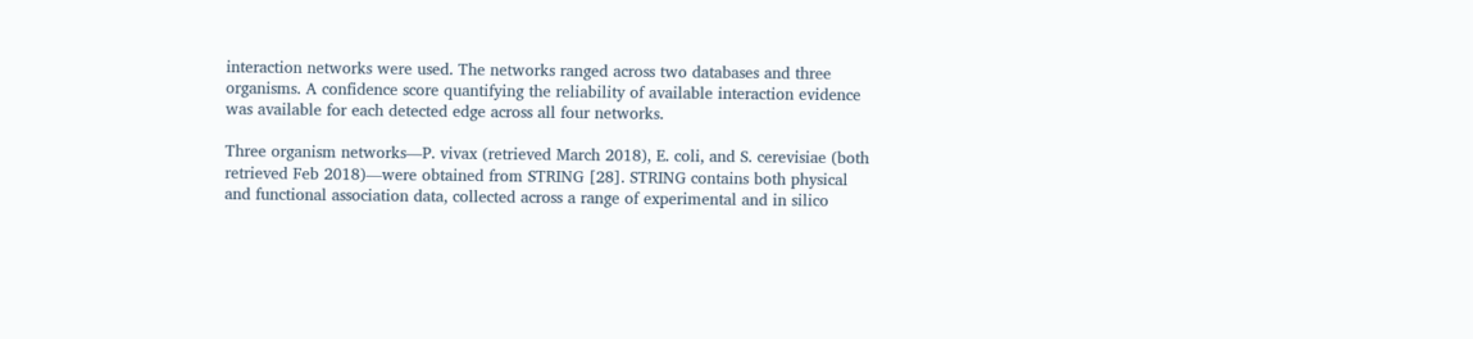interaction networks were used. The networks ranged across two databases and three organisms. A confidence score quantifying the reliability of available interaction evidence was available for each detected edge across all four networks.

Three organism networks—P. vivax (retrieved March 2018), E. coli, and S. cerevisiae (both retrieved Feb 2018)—were obtained from STRING [28]. STRING contains both physical and functional association data, collected across a range of experimental and in silico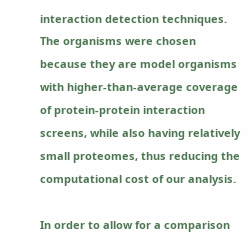interaction detection techniques. The organisms were chosen because they are model organisms with higher-than-average coverage of protein-protein interaction screens, while also having relatively small proteomes, thus reducing the computational cost of our analysis.

In order to allow for a comparison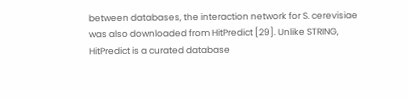between databases, the interaction network for S. cerevisiae was also downloaded from HitPredict [29]. Unlike STRING, HitPredict is a curated database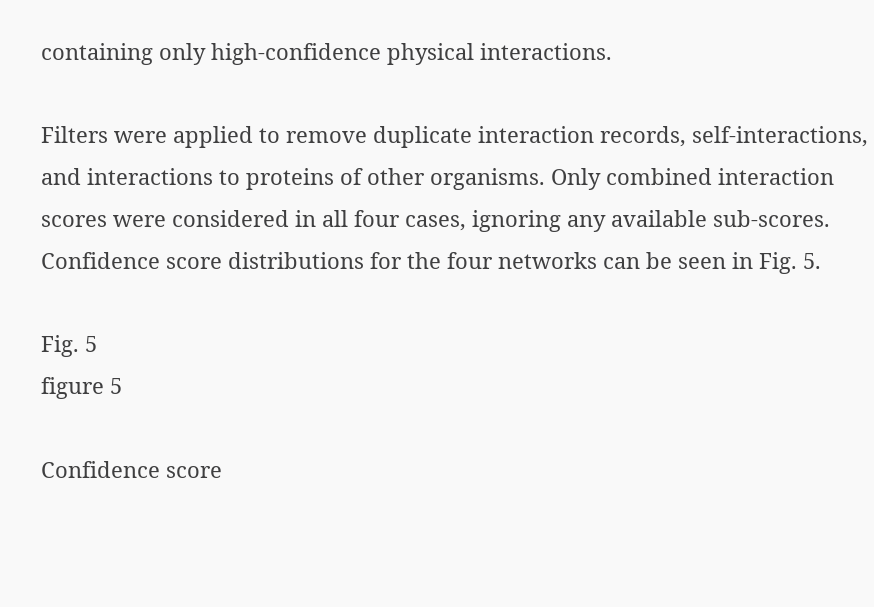containing only high-confidence physical interactions.

Filters were applied to remove duplicate interaction records, self-interactions, and interactions to proteins of other organisms. Only combined interaction scores were considered in all four cases, ignoring any available sub-scores. Confidence score distributions for the four networks can be seen in Fig. 5.

Fig. 5
figure 5

Confidence score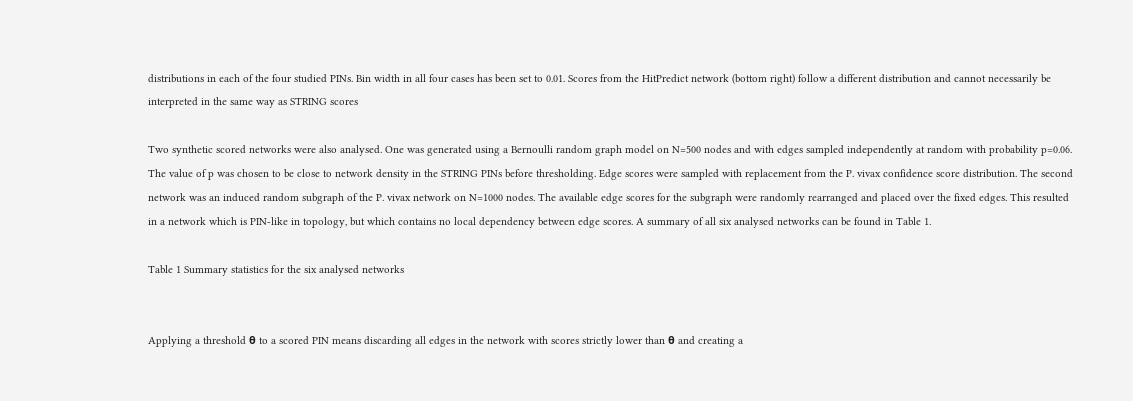distributions in each of the four studied PINs. Bin width in all four cases has been set to 0.01. Scores from the HitPredict network (bottom right) follow a different distribution and cannot necessarily be interpreted in the same way as STRING scores

Two synthetic scored networks were also analysed. One was generated using a Bernoulli random graph model on N=500 nodes and with edges sampled independently at random with probability p=0.06. The value of p was chosen to be close to network density in the STRING PINs before thresholding. Edge scores were sampled with replacement from the P. vivax confidence score distribution. The second network was an induced random subgraph of the P. vivax network on N=1000 nodes. The available edge scores for the subgraph were randomly rearranged and placed over the fixed edges. This resulted in a network which is PIN-like in topology, but which contains no local dependency between edge scores. A summary of all six analysed networks can be found in Table 1.

Table 1 Summary statistics for the six analysed networks


Applying a threshold θ to a scored PIN means discarding all edges in the network with scores strictly lower than θ and creating a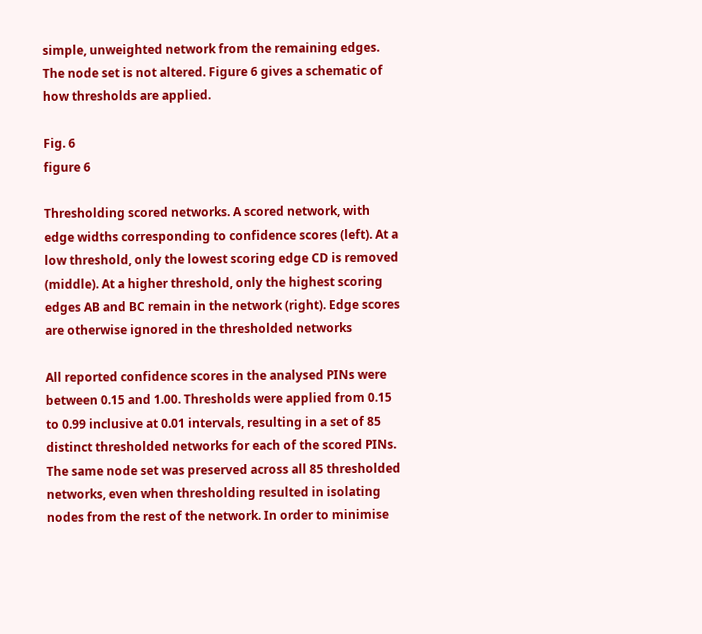simple, unweighted network from the remaining edges. The node set is not altered. Figure 6 gives a schematic of how thresholds are applied.

Fig. 6
figure 6

Thresholding scored networks. A scored network, with edge widths corresponding to confidence scores (left). At a low threshold, only the lowest scoring edge CD is removed (middle). At a higher threshold, only the highest scoring edges AB and BC remain in the network (right). Edge scores are otherwise ignored in the thresholded networks

All reported confidence scores in the analysed PINs were between 0.15 and 1.00. Thresholds were applied from 0.15 to 0.99 inclusive at 0.01 intervals, resulting in a set of 85 distinct thresholded networks for each of the scored PINs. The same node set was preserved across all 85 thresholded networks, even when thresholding resulted in isolating nodes from the rest of the network. In order to minimise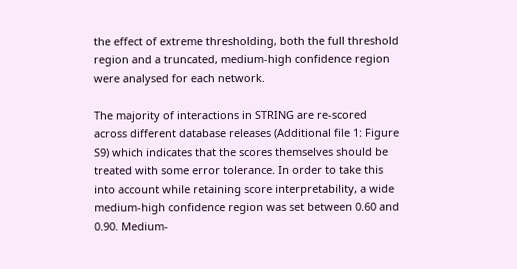the effect of extreme thresholding, both the full threshold region and a truncated, medium-high confidence region were analysed for each network.

The majority of interactions in STRING are re-scored across different database releases (Additional file 1: Figure S9) which indicates that the scores themselves should be treated with some error tolerance. In order to take this into account while retaining score interpretability, a wide medium-high confidence region was set between 0.60 and 0.90. Medium-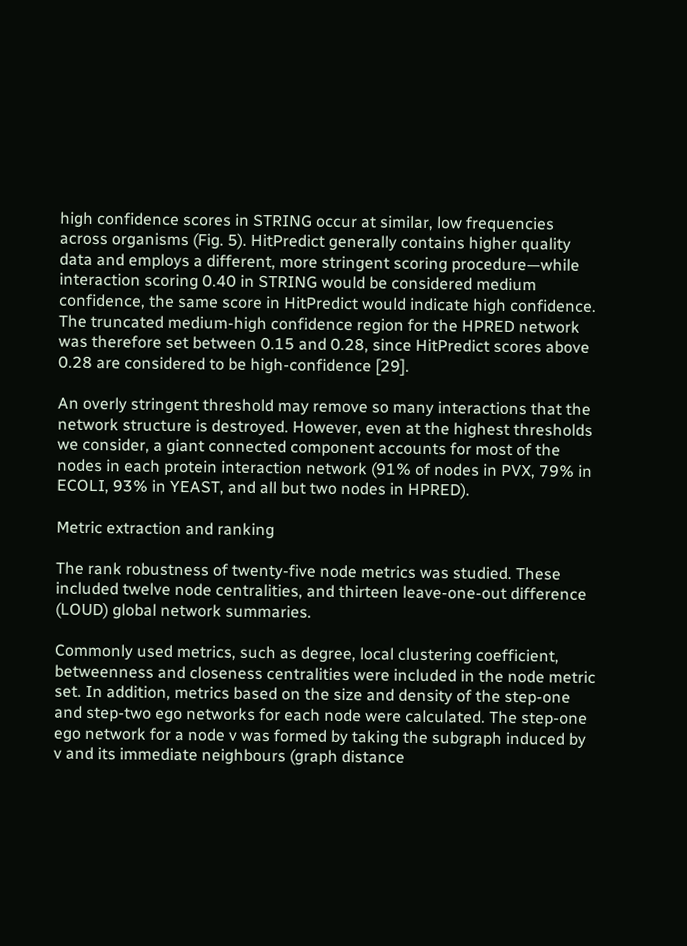high confidence scores in STRING occur at similar, low frequencies across organisms (Fig. 5). HitPredict generally contains higher quality data and employs a different, more stringent scoring procedure—while interaction scoring 0.40 in STRING would be considered medium confidence, the same score in HitPredict would indicate high confidence. The truncated medium-high confidence region for the HPRED network was therefore set between 0.15 and 0.28, since HitPredict scores above 0.28 are considered to be high-confidence [29].

An overly stringent threshold may remove so many interactions that the network structure is destroyed. However, even at the highest thresholds we consider, a giant connected component accounts for most of the nodes in each protein interaction network (91% of nodes in PVX, 79% in ECOLI, 93% in YEAST, and all but two nodes in HPRED).

Metric extraction and ranking

The rank robustness of twenty-five node metrics was studied. These included twelve node centralities, and thirteen leave-one-out difference (LOUD) global network summaries.

Commonly used metrics, such as degree, local clustering coefficient, betweenness and closeness centralities were included in the node metric set. In addition, metrics based on the size and density of the step-one and step-two ego networks for each node were calculated. The step-one ego network for a node v was formed by taking the subgraph induced by v and its immediate neighbours (graph distance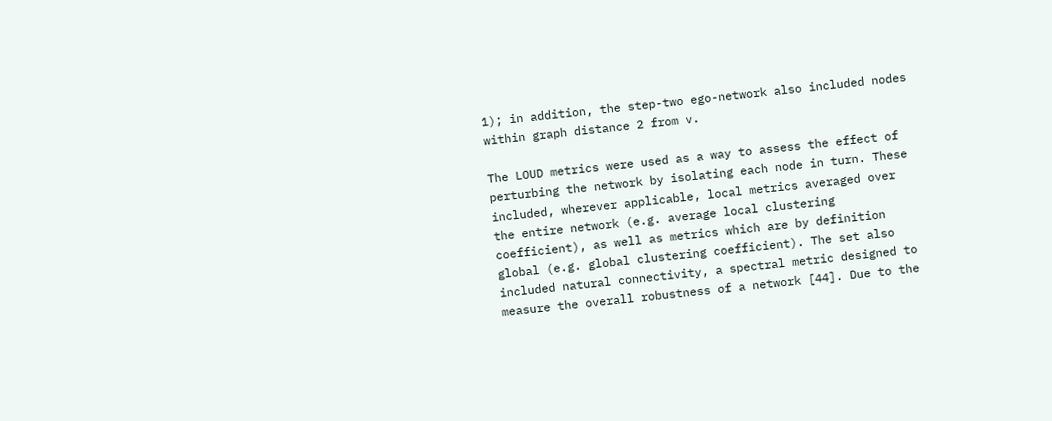1); in addition, the step-two ego-network also included nodes within graph distance 2 from v.

The LOUD metrics were used as a way to assess the effect of perturbing the network by isolating each node in turn. These included, wherever applicable, local metrics averaged over the entire network (e.g. average local clustering coefficient), as well as metrics which are by definition global (e.g. global clustering coefficient). The set also included natural connectivity, a spectral metric designed to measure the overall robustness of a network [44]. Due to the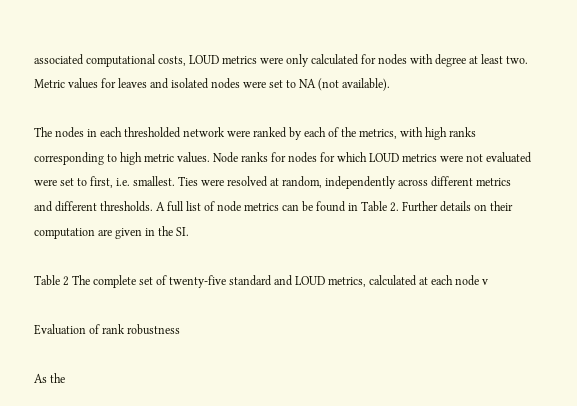associated computational costs, LOUD metrics were only calculated for nodes with degree at least two. Metric values for leaves and isolated nodes were set to NA (not available).

The nodes in each thresholded network were ranked by each of the metrics, with high ranks corresponding to high metric values. Node ranks for nodes for which LOUD metrics were not evaluated were set to first, i.e. smallest. Ties were resolved at random, independently across different metrics and different thresholds. A full list of node metrics can be found in Table 2. Further details on their computation are given in the SI.

Table 2 The complete set of twenty-five standard and LOUD metrics, calculated at each node v

Evaluation of rank robustness

As the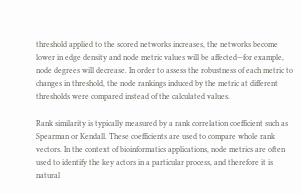threshold applied to the scored networks increases, the networks become lower in edge density and node metric values will be affected—for example, node degrees will decrease. In order to assess the robustness of each metric to changes in threshold, the node rankings induced by the metric at different thresholds were compared instead of the calculated values.

Rank similarity is typically measured by a rank correlation coefficient such as Spearman or Kendall. These coefficients are used to compare whole rank vectors. In the context of bioinformatics applications, node metrics are often used to identify the key actors in a particular process, and therefore it is natural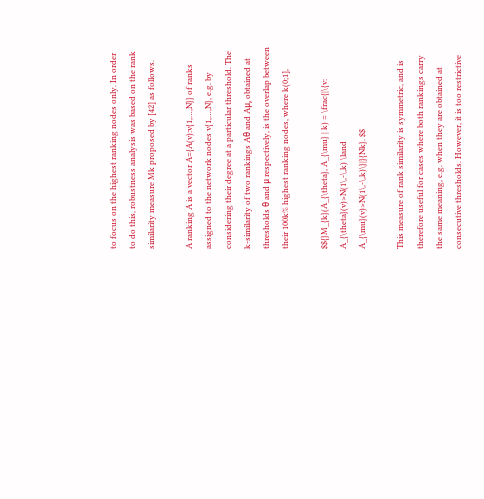to focus on the highest ranking nodes only. In order to do this, robustness analysis was based on the rank similarity measure Mk proposed by [42] as follows.

A ranking A is a vector A={A(v):v{1,…,N}} of ranks assigned to the network nodes v{1,…,N}, e.g. by considering their degree at a particular threshold. The k-similarity of two rankings Aθ and Aμ, obtained at thresholds θ and μ respectively, is the overlap between their 100k% highest ranking nodes, where k(0;1],

$${}M_{k}(A_{\theta}, A_{\mu} | k) = \frac{|\{v: A_{\theta}(v)>N(1\,-\,k) \land A_{\mu}(v)>N(1\,-\,k)\}|}{Nk}. $$

This measure of rank similarity is symmetric, and is therefore useful for cases where both rankings carry the same meaning, e.g. when they are obtained at consecutive thresholds. However, it is too restrictive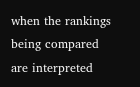when the rankings being compared are interpreted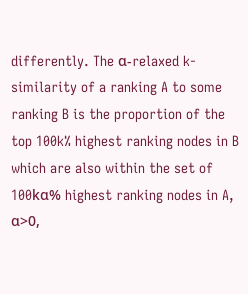differently. The α-relaxed k-similarity of a ranking A to some ranking B is the proportion of the top 100k% highest ranking nodes in B which are also within the set of 100kα% highest ranking nodes in A, α>0,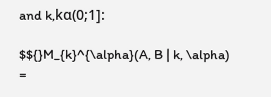and k,kα(0;1]:

$${}M_{k}^{\alpha}(A, B | k, \alpha) =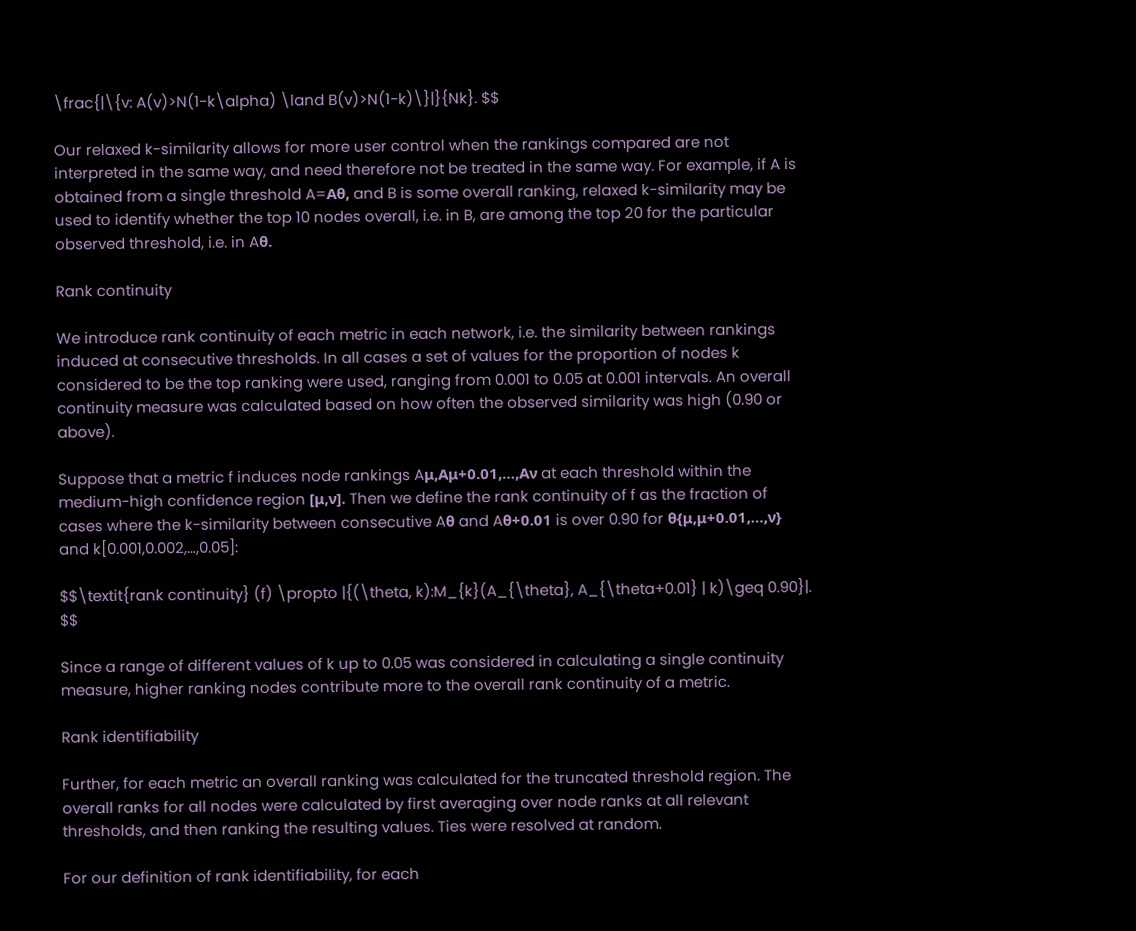\frac{|\{v: A(v)>N(1-k\alpha) \land B(v)>N(1-k)\}|}{Nk}. $$

Our relaxed k-similarity allows for more user control when the rankings compared are not interpreted in the same way, and need therefore not be treated in the same way. For example, if A is obtained from a single threshold A=Aθ, and B is some overall ranking, relaxed k-similarity may be used to identify whether the top 10 nodes overall, i.e. in B, are among the top 20 for the particular observed threshold, i.e. in Aθ.

Rank continuity

We introduce rank continuity of each metric in each network, i.e. the similarity between rankings induced at consecutive thresholds. In all cases a set of values for the proportion of nodes k considered to be the top ranking were used, ranging from 0.001 to 0.05 at 0.001 intervals. An overall continuity measure was calculated based on how often the observed similarity was high (0.90 or above).

Suppose that a metric f induces node rankings Aμ,Aμ+0.01,…,Aν at each threshold within the medium-high confidence region [μ,ν]. Then we define the rank continuity of f as the fraction of cases where the k-similarity between consecutive Aθ and Aθ+0.01 is over 0.90 for θ{μ,μ+0.01,…,ν} and k[0.001,0.002,…,0.05]:

$$\textit{rank continuity} (f) \propto |{(\theta, k):M_{k}(A_{\theta}, A_{\theta+0.01} | k)\geq 0.90}|. $$

Since a range of different values of k up to 0.05 was considered in calculating a single continuity measure, higher ranking nodes contribute more to the overall rank continuity of a metric.

Rank identifiability

Further, for each metric an overall ranking was calculated for the truncated threshold region. The overall ranks for all nodes were calculated by first averaging over node ranks at all relevant thresholds, and then ranking the resulting values. Ties were resolved at random.

For our definition of rank identifiability, for each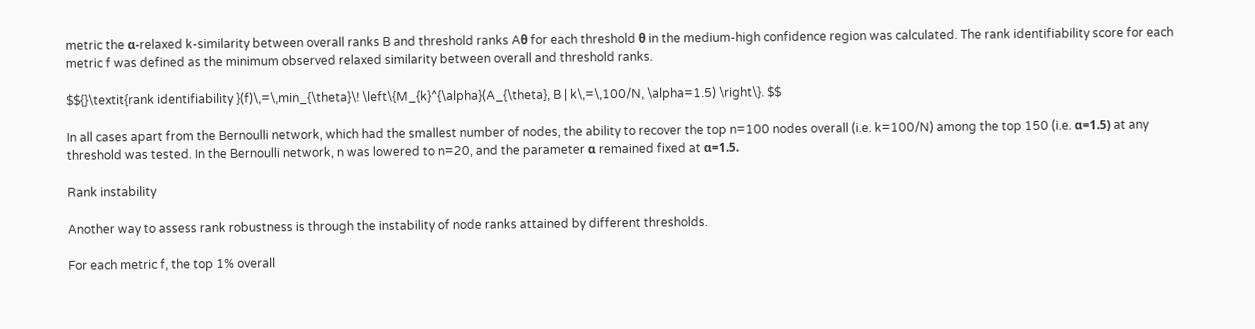metric the α-relaxed k-similarity between overall ranks B and threshold ranks Aθ for each threshold θ in the medium-high confidence region was calculated. The rank identifiability score for each metric f was defined as the minimum observed relaxed similarity between overall and threshold ranks.

$${}\textit{rank identifiability }(f)\,=\,min_{\theta}\! \left\{M_{k}^{\alpha}(A_{\theta}, B | k\,=\,100/N, \alpha=1.5) \right\}. $$

In all cases apart from the Bernoulli network, which had the smallest number of nodes, the ability to recover the top n=100 nodes overall (i.e. k=100/N) among the top 150 (i.e. α=1.5) at any threshold was tested. In the Bernoulli network, n was lowered to n=20, and the parameter α remained fixed at α=1.5.

Rank instability

Another way to assess rank robustness is through the instability of node ranks attained by different thresholds.

For each metric f, the top 1% overall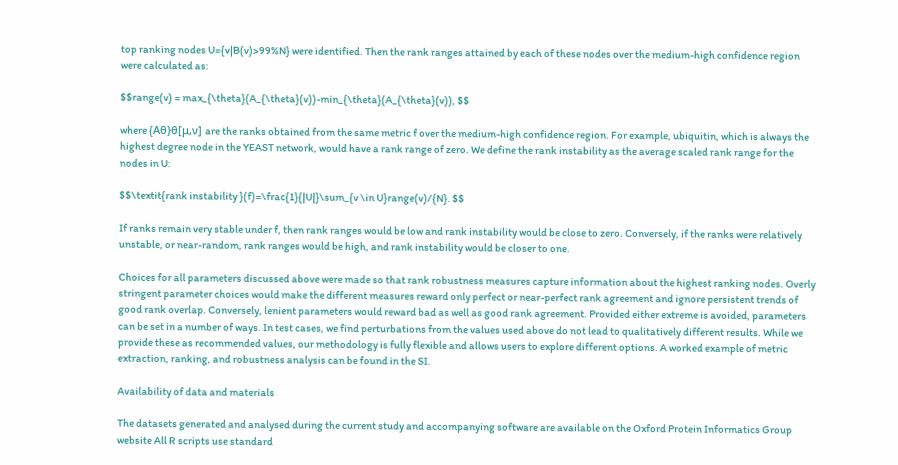top ranking nodes U={v|B(v)>99%N} were identified. Then the rank ranges attained by each of these nodes over the medium-high confidence region were calculated as:

$$range(v) = max_{\theta}(A_{\theta}(v))-min_{\theta}(A_{\theta}(v)), $$

where {Aθ}θ[μ,ν] are the ranks obtained from the same metric f over the medium-high confidence region. For example, ubiquitin, which is always the highest degree node in the YEAST network, would have a rank range of zero. We define the rank instability as the average scaled rank range for the nodes in U:

$$\textit{rank instability }(f)=\frac{1}{|U|}\sum_{v \in U}range(v)/{N}. $$

If ranks remain very stable under f, then rank ranges would be low and rank instability would be close to zero. Conversely, if the ranks were relatively unstable, or near-random, rank ranges would be high, and rank instability would be closer to one.

Choices for all parameters discussed above were made so that rank robustness measures capture information about the highest ranking nodes. Overly stringent parameter choices would make the different measures reward only perfect or near-perfect rank agreement and ignore persistent trends of good rank overlap. Conversely, lenient parameters would reward bad as well as good rank agreement. Provided either extreme is avoided, parameters can be set in a number of ways. In test cases, we find perturbations from the values used above do not lead to qualitatively different results. While we provide these as recommended values, our methodology is fully flexible and allows users to explore different options. A worked example of metric extraction, ranking, and robustness analysis can be found in the SI.

Availability of data and materials

The datasets generated and analysed during the current study and accompanying software are available on the Oxford Protein Informatics Group website All R scripts use standard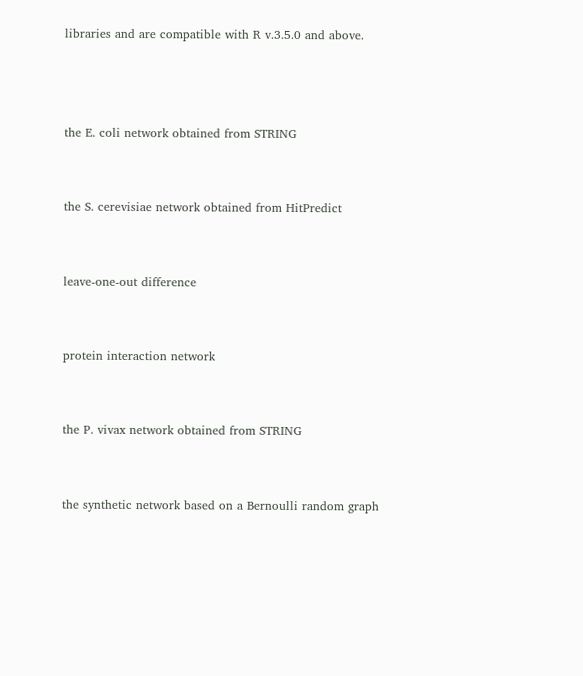libraries and are compatible with R v.3.5.0 and above.



the E. coli network obtained from STRING


the S. cerevisiae network obtained from HitPredict


leave-one-out difference


protein interaction network


the P. vivax network obtained from STRING


the synthetic network based on a Bernoulli random graph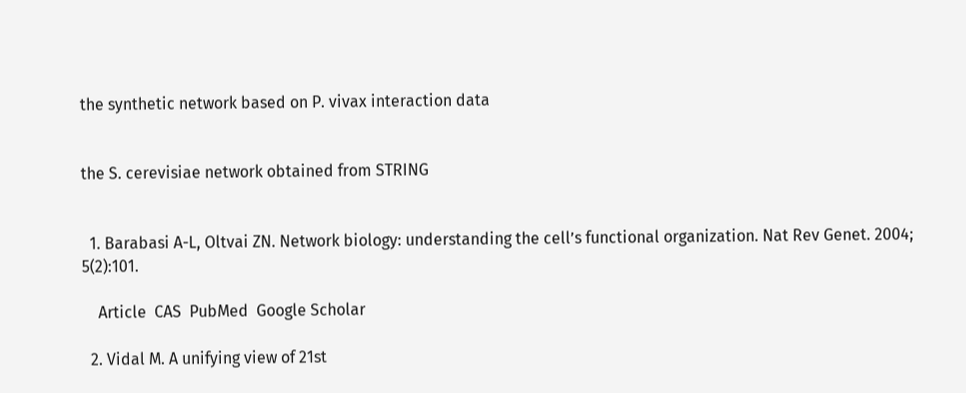the synthetic network based on P. vivax interaction data


the S. cerevisiae network obtained from STRING


  1. Barabasi A-L, Oltvai ZN. Network biology: understanding the cell’s functional organization. Nat Rev Genet. 2004; 5(2):101.

    Article  CAS  PubMed  Google Scholar

  2. Vidal M. A unifying view of 21st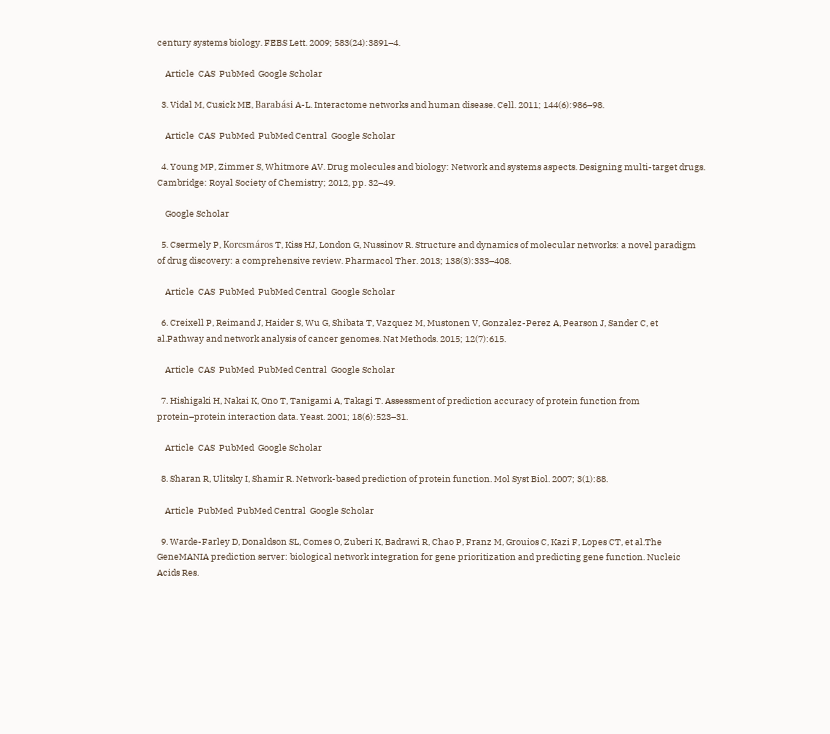century systems biology. FEBS Lett. 2009; 583(24):3891–4.

    Article  CAS  PubMed  Google Scholar

  3. Vidal M, Cusick ME, Barabási A-L. Interactome networks and human disease. Cell. 2011; 144(6):986–98.

    Article  CAS  PubMed  PubMed Central  Google Scholar

  4. Young MP, Zimmer S, Whitmore AV. Drug molecules and biology: Network and systems aspects. Designing multi-target drugs. Cambridge: Royal Society of Chemistry; 2012, pp. 32–49.

    Google Scholar

  5. Csermely P, Korcsmáros T, Kiss HJ, London G, Nussinov R. Structure and dynamics of molecular networks: a novel paradigm of drug discovery: a comprehensive review. Pharmacol Ther. 2013; 138(3):333–408.

    Article  CAS  PubMed  PubMed Central  Google Scholar

  6. Creixell P, Reimand J, Haider S, Wu G, Shibata T, Vazquez M, Mustonen V, Gonzalez-Perez A, Pearson J, Sander C, et al.Pathway and network analysis of cancer genomes. Nat Methods. 2015; 12(7):615.

    Article  CAS  PubMed  PubMed Central  Google Scholar

  7. Hishigaki H, Nakai K, Ono T, Tanigami A, Takagi T. Assessment of prediction accuracy of protein function from protein–protein interaction data. Yeast. 2001; 18(6):523–31.

    Article  CAS  PubMed  Google Scholar

  8. Sharan R, Ulitsky I, Shamir R. Network-based prediction of protein function. Mol Syst Biol. 2007; 3(1):88.

    Article  PubMed  PubMed Central  Google Scholar

  9. Warde-Farley D, Donaldson SL, Comes O, Zuberi K, Badrawi R, Chao P, Franz M, Grouios C, Kazi F, Lopes CT, et al.The GeneMANIA prediction server: biological network integration for gene prioritization and predicting gene function. Nucleic Acids Res.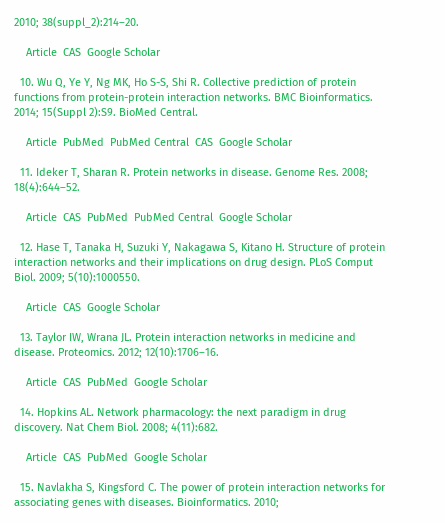2010; 38(suppl_2):214–20.

    Article  CAS  Google Scholar

  10. Wu Q, Ye Y, Ng MK, Ho S-S, Shi R. Collective prediction of protein functions from protein-protein interaction networks. BMC Bioinformatics. 2014; 15(Suppl 2):S9. BioMed Central.

    Article  PubMed  PubMed Central  CAS  Google Scholar

  11. Ideker T, Sharan R. Protein networks in disease. Genome Res. 2008; 18(4):644–52.

    Article  CAS  PubMed  PubMed Central  Google Scholar

  12. Hase T, Tanaka H, Suzuki Y, Nakagawa S, Kitano H. Structure of protein interaction networks and their implications on drug design. PLoS Comput Biol. 2009; 5(10):1000550.

    Article  CAS  Google Scholar

  13. Taylor IW, Wrana JL. Protein interaction networks in medicine and disease. Proteomics. 2012; 12(10):1706–16.

    Article  CAS  PubMed  Google Scholar

  14. Hopkins AL. Network pharmacology: the next paradigm in drug discovery. Nat Chem Biol. 2008; 4(11):682.

    Article  CAS  PubMed  Google Scholar

  15. Navlakha S, Kingsford C. The power of protein interaction networks for associating genes with diseases. Bioinformatics. 2010;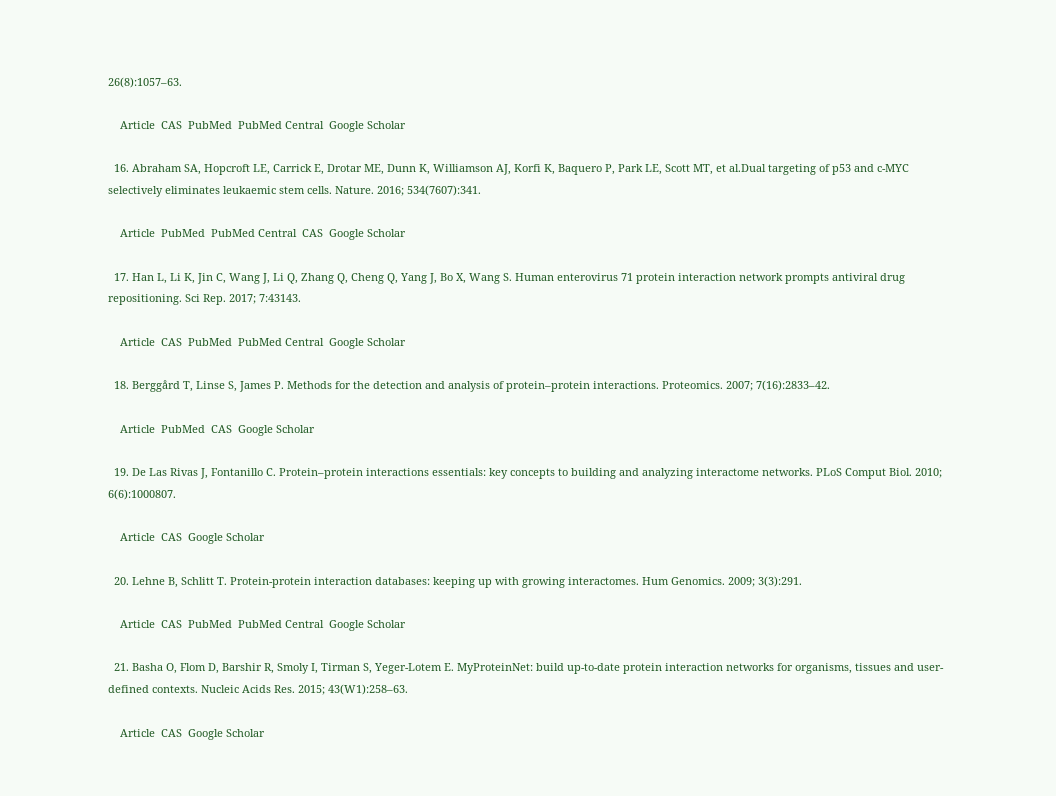26(8):1057–63.

    Article  CAS  PubMed  PubMed Central  Google Scholar

  16. Abraham SA, Hopcroft LE, Carrick E, Drotar ME, Dunn K, Williamson AJ, Korfi K, Baquero P, Park LE, Scott MT, et al.Dual targeting of p53 and c-MYC selectively eliminates leukaemic stem cells. Nature. 2016; 534(7607):341.

    Article  PubMed  PubMed Central  CAS  Google Scholar

  17. Han L, Li K, Jin C, Wang J, Li Q, Zhang Q, Cheng Q, Yang J, Bo X, Wang S. Human enterovirus 71 protein interaction network prompts antiviral drug repositioning. Sci Rep. 2017; 7:43143.

    Article  CAS  PubMed  PubMed Central  Google Scholar

  18. Berggård T, Linse S, James P. Methods for the detection and analysis of protein–protein interactions. Proteomics. 2007; 7(16):2833–42.

    Article  PubMed  CAS  Google Scholar

  19. De Las Rivas J, Fontanillo C. Protein–protein interactions essentials: key concepts to building and analyzing interactome networks. PLoS Comput Biol. 2010; 6(6):1000807.

    Article  CAS  Google Scholar

  20. Lehne B, Schlitt T. Protein-protein interaction databases: keeping up with growing interactomes. Hum Genomics. 2009; 3(3):291.

    Article  CAS  PubMed  PubMed Central  Google Scholar

  21. Basha O, Flom D, Barshir R, Smoly I, Tirman S, Yeger-Lotem E. MyProteinNet: build up-to-date protein interaction networks for organisms, tissues and user-defined contexts. Nucleic Acids Res. 2015; 43(W1):258–63.

    Article  CAS  Google Scholar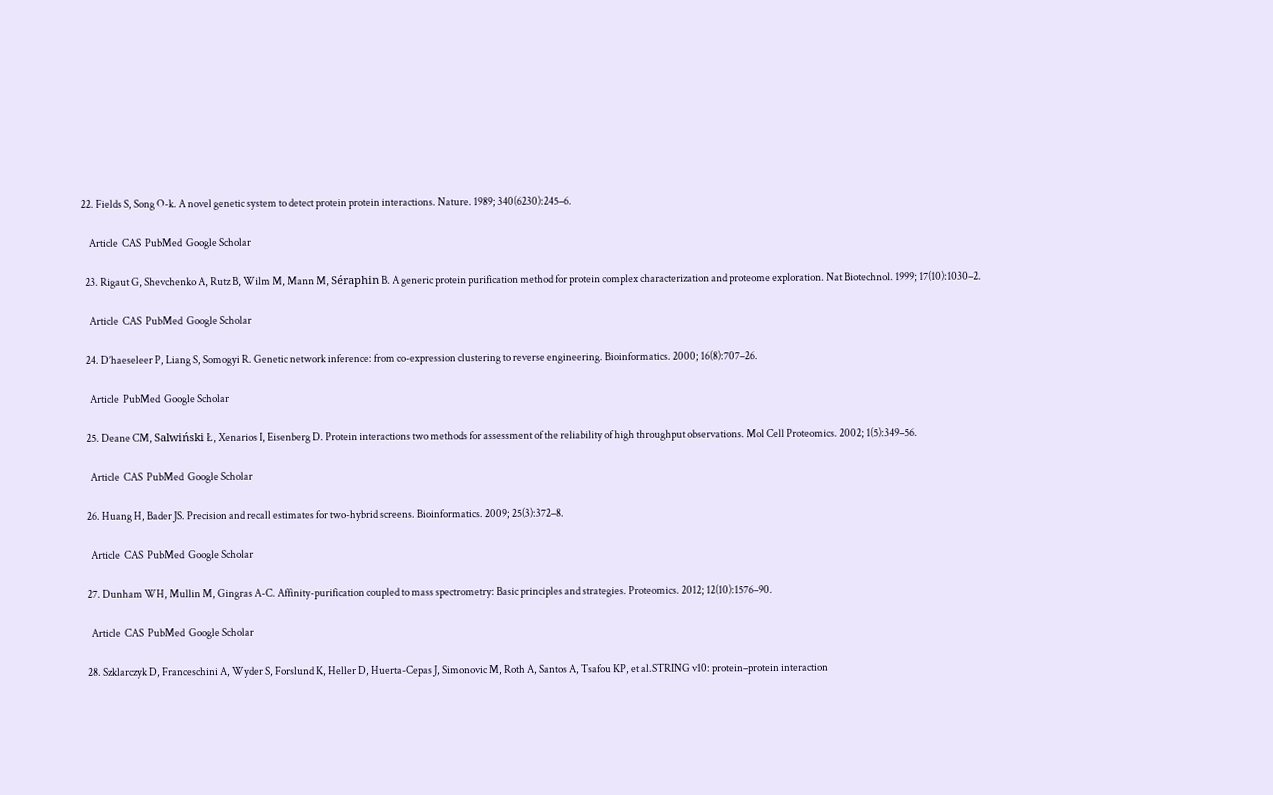22. Fields S, Song O-k. A novel genetic system to detect protein protein interactions. Nature. 1989; 340(6230):245–6.

    Article  CAS  PubMed  Google Scholar

  23. Rigaut G, Shevchenko A, Rutz B, Wilm M, Mann M, Séraphin B. A generic protein purification method for protein complex characterization and proteome exploration. Nat Biotechnol. 1999; 17(10):1030–2.

    Article  CAS  PubMed  Google Scholar

  24. D’haeseleer P, Liang S, Somogyi R. Genetic network inference: from co-expression clustering to reverse engineering. Bioinformatics. 2000; 16(8):707–26.

    Article  PubMed  Google Scholar

  25. Deane CM, Salwiński Ł, Xenarios I, Eisenberg D. Protein interactions two methods for assessment of the reliability of high throughput observations. Mol Cell Proteomics. 2002; 1(5):349–56.

    Article  CAS  PubMed  Google Scholar

  26. Huang H, Bader JS. Precision and recall estimates for two-hybrid screens. Bioinformatics. 2009; 25(3):372–8.

    Article  CAS  PubMed  Google Scholar

  27. Dunham WH, Mullin M, Gingras A-C. Affinity-purification coupled to mass spectrometry: Basic principles and strategies. Proteomics. 2012; 12(10):1576–90.

    Article  CAS  PubMed  Google Scholar

  28. Szklarczyk D, Franceschini A, Wyder S, Forslund K, Heller D, Huerta-Cepas J, Simonovic M, Roth A, Santos A, Tsafou KP, et al.STRING v10: protein–protein interaction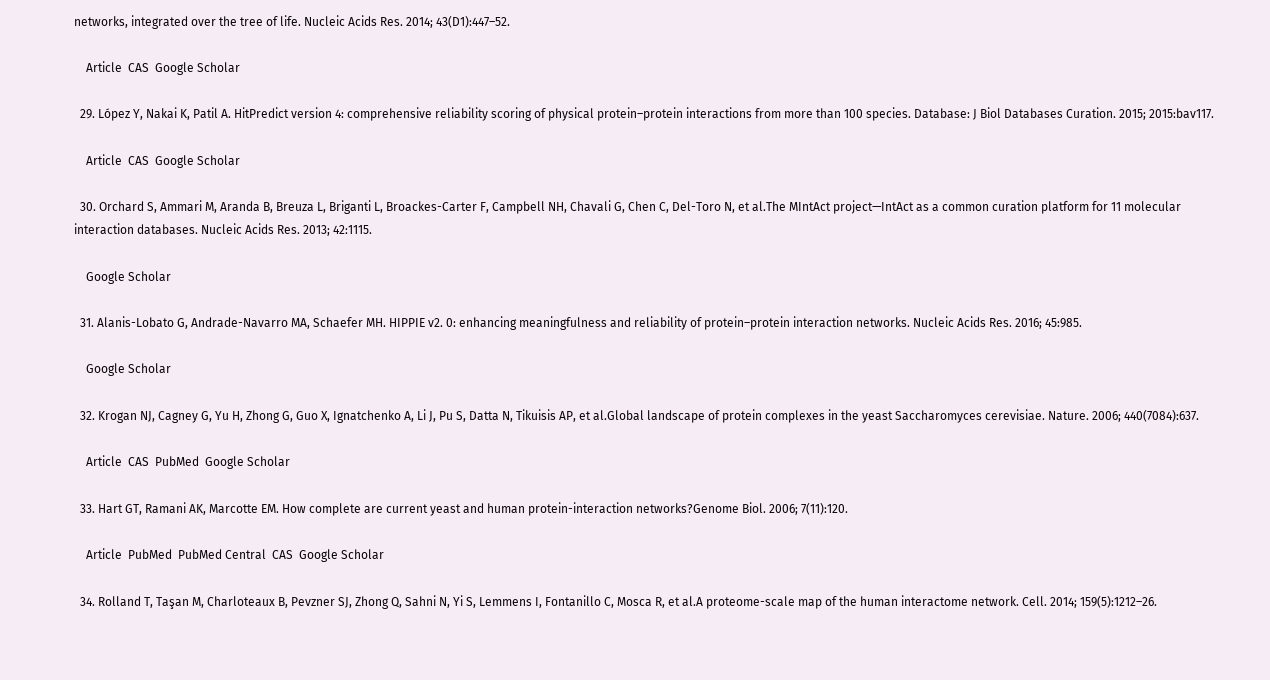networks, integrated over the tree of life. Nucleic Acids Res. 2014; 43(D1):447–52.

    Article  CAS  Google Scholar

  29. López Y, Nakai K, Patil A. HitPredict version 4: comprehensive reliability scoring of physical protein–protein interactions from more than 100 species. Database: J Biol Databases Curation. 2015; 2015:bav117.

    Article  CAS  Google Scholar

  30. Orchard S, Ammari M, Aranda B, Breuza L, Briganti L, Broackes-Carter F, Campbell NH, Chavali G, Chen C, Del-Toro N, et al.The MIntAct project—IntAct as a common curation platform for 11 molecular interaction databases. Nucleic Acids Res. 2013; 42:1115.

    Google Scholar

  31. Alanis-Lobato G, Andrade-Navarro MA, Schaefer MH. HIPPIE v2. 0: enhancing meaningfulness and reliability of protein–protein interaction networks. Nucleic Acids Res. 2016; 45:985.

    Google Scholar

  32. Krogan NJ, Cagney G, Yu H, Zhong G, Guo X, Ignatchenko A, Li J, Pu S, Datta N, Tikuisis AP, et al.Global landscape of protein complexes in the yeast Saccharomyces cerevisiae. Nature. 2006; 440(7084):637.

    Article  CAS  PubMed  Google Scholar

  33. Hart GT, Ramani AK, Marcotte EM. How complete are current yeast and human protein-interaction networks?Genome Biol. 2006; 7(11):120.

    Article  PubMed  PubMed Central  CAS  Google Scholar

  34. Rolland T, Taşan M, Charloteaux B, Pevzner SJ, Zhong Q, Sahni N, Yi S, Lemmens I, Fontanillo C, Mosca R, et al.A proteome-scale map of the human interactome network. Cell. 2014; 159(5):1212–26.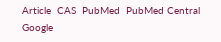Article  CAS  PubMed  PubMed Central  Google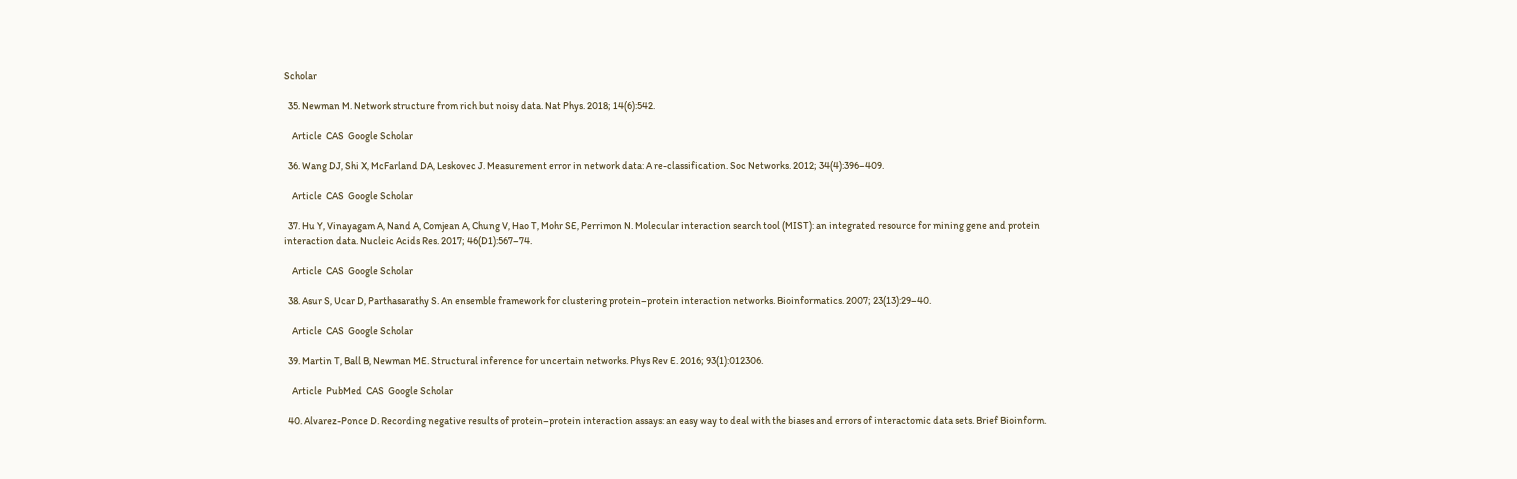Scholar

  35. Newman M. Network structure from rich but noisy data. Nat Phys. 2018; 14(6):542.

    Article  CAS  Google Scholar

  36. Wang DJ, Shi X, McFarland DA, Leskovec J. Measurement error in network data: A re-classification. Soc Networks. 2012; 34(4):396–409.

    Article  CAS  Google Scholar

  37. Hu Y, Vinayagam A, Nand A, Comjean A, Chung V, Hao T, Mohr SE, Perrimon N. Molecular interaction search tool (MIST): an integrated resource for mining gene and protein interaction data. Nucleic Acids Res. 2017; 46(D1):567–74.

    Article  CAS  Google Scholar

  38. Asur S, Ucar D, Parthasarathy S. An ensemble framework for clustering protein–protein interaction networks. Bioinformatics. 2007; 23(13):29–40.

    Article  CAS  Google Scholar

  39. Martin T, Ball B, Newman ME. Structural inference for uncertain networks. Phys Rev E. 2016; 93(1):012306.

    Article  PubMed  CAS  Google Scholar

  40. Alvarez-Ponce D. Recording negative results of protein–protein interaction assays: an easy way to deal with the biases and errors of interactomic data sets. Brief Bioinform.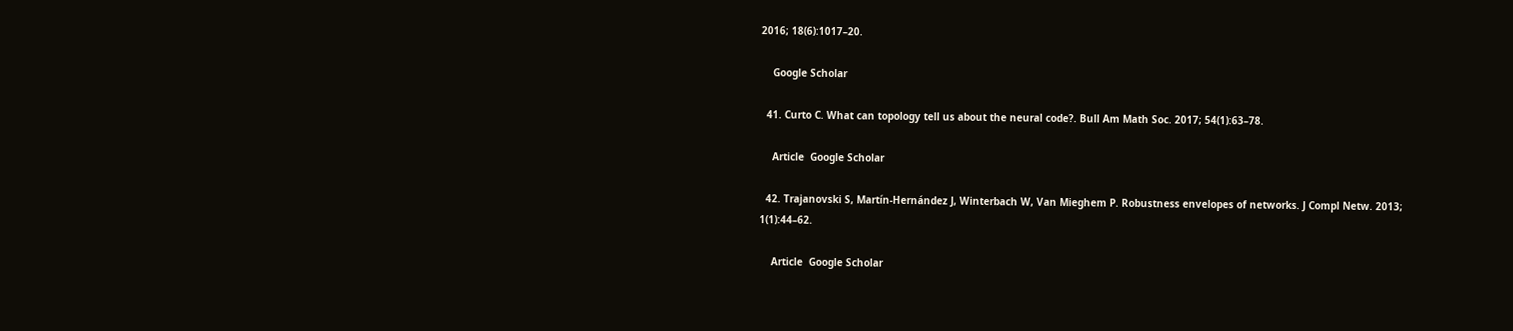2016; 18(6):1017–20.

    Google Scholar

  41. Curto C. What can topology tell us about the neural code?. Bull Am Math Soc. 2017; 54(1):63–78.

    Article  Google Scholar

  42. Trajanovski S, Martín-Hernández J, Winterbach W, Van Mieghem P. Robustness envelopes of networks. J Compl Netw. 2013; 1(1):44–62.

    Article  Google Scholar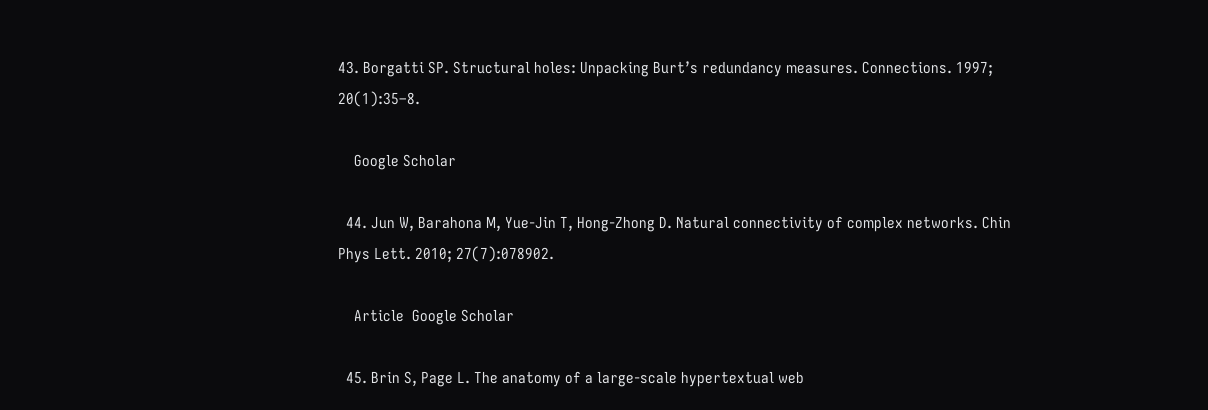43. Borgatti SP. Structural holes: Unpacking Burt’s redundancy measures. Connections. 1997; 20(1):35–8.

    Google Scholar

  44. Jun W, Barahona M, Yue-Jin T, Hong-Zhong D. Natural connectivity of complex networks. Chin Phys Lett. 2010; 27(7):078902.

    Article  Google Scholar

  45. Brin S, Page L. The anatomy of a large-scale hypertextual web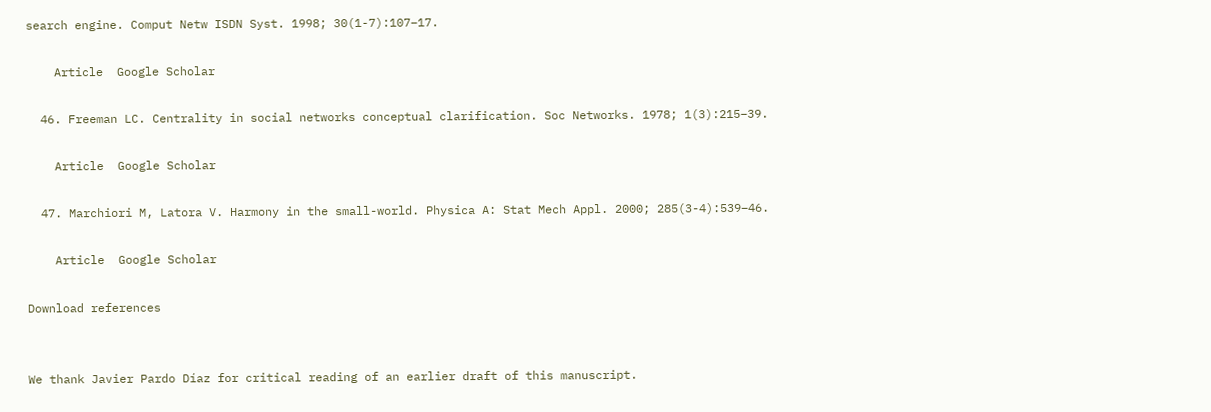search engine. Comput Netw ISDN Syst. 1998; 30(1-7):107–17.

    Article  Google Scholar

  46. Freeman LC. Centrality in social networks conceptual clarification. Soc Networks. 1978; 1(3):215–39.

    Article  Google Scholar

  47. Marchiori M, Latora V. Harmony in the small-world. Physica A: Stat Mech Appl. 2000; 285(3-4):539–46.

    Article  Google Scholar

Download references


We thank Javier Pardo Díaz for critical reading of an earlier draft of this manuscript.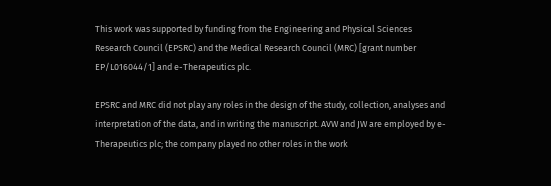This work was supported by funding from the Engineering and Physical Sciences Research Council (EPSRC) and the Medical Research Council (MRC) [grant number EP/L016044/1] and e-Therapeutics plc.

EPSRC and MRC did not play any roles in the design of the study, collection, analyses and interpretation of the data, and in writing the manuscript. AVW and JW are employed by e-Therapeutics plc; the company played no other roles in the work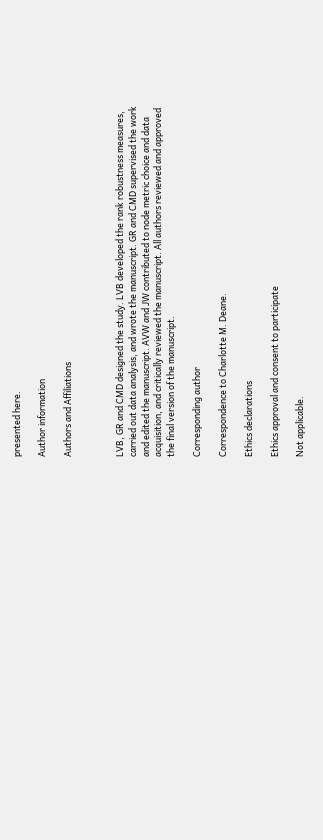presented here.

Author information

Authors and Affiliations



LVB, GR and CMD designed the study. LVB developed the rank robustness measures, carried out data analysis, and wrote the manuscript. GR and CMD supervised the work and edited the manuscript. AVW and JW contributed to node metric choice and data acquisition, and critically reviewed the manuscript. All authors reviewed and approved the final version of the manuscript.

Corresponding author

Correspondence to Charlotte M. Deane.

Ethics declarations

Ethics approval and consent to participate

Not applicable.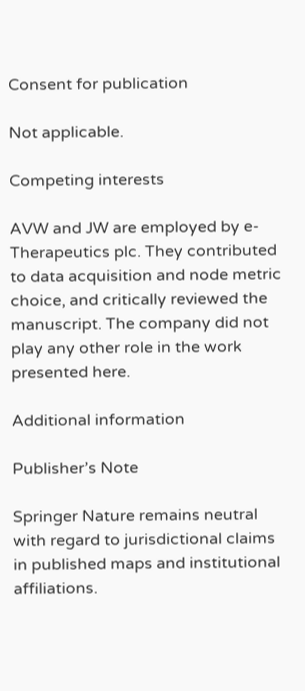Consent for publication

Not applicable.

Competing interests

AVW and JW are employed by e-Therapeutics plc. They contributed to data acquisition and node metric choice, and critically reviewed the manuscript. The company did not play any other role in the work presented here.

Additional information

Publisher’s Note

Springer Nature remains neutral with regard to jurisdictional claims in published maps and institutional affiliations.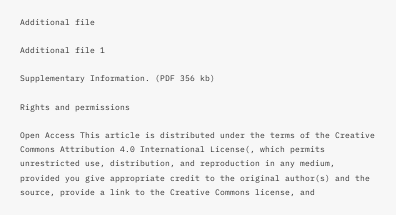Additional file

Additional file 1

Supplementary Information. (PDF 356 kb)

Rights and permissions

Open Access This article is distributed under the terms of the Creative Commons Attribution 4.0 International License(, which permits unrestricted use, distribution, and reproduction in any medium, provided you give appropriate credit to the original author(s) and the source, provide a link to the Creative Commons license, and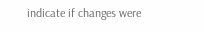indicate if changes were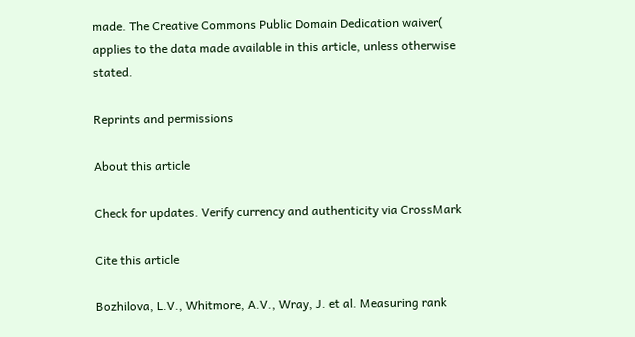made. The Creative Commons Public Domain Dedication waiver( applies to the data made available in this article, unless otherwise stated.

Reprints and permissions

About this article

Check for updates. Verify currency and authenticity via CrossMark

Cite this article

Bozhilova, L.V., Whitmore, A.V., Wray, J. et al. Measuring rank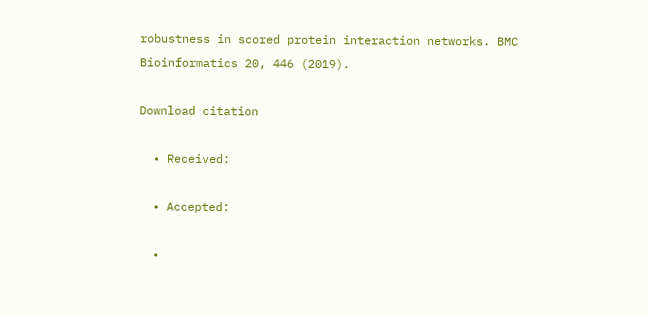robustness in scored protein interaction networks. BMC Bioinformatics 20, 446 (2019).

Download citation

  • Received:

  • Accepted:

  •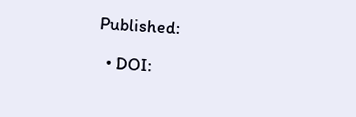Published:

  • DOI: